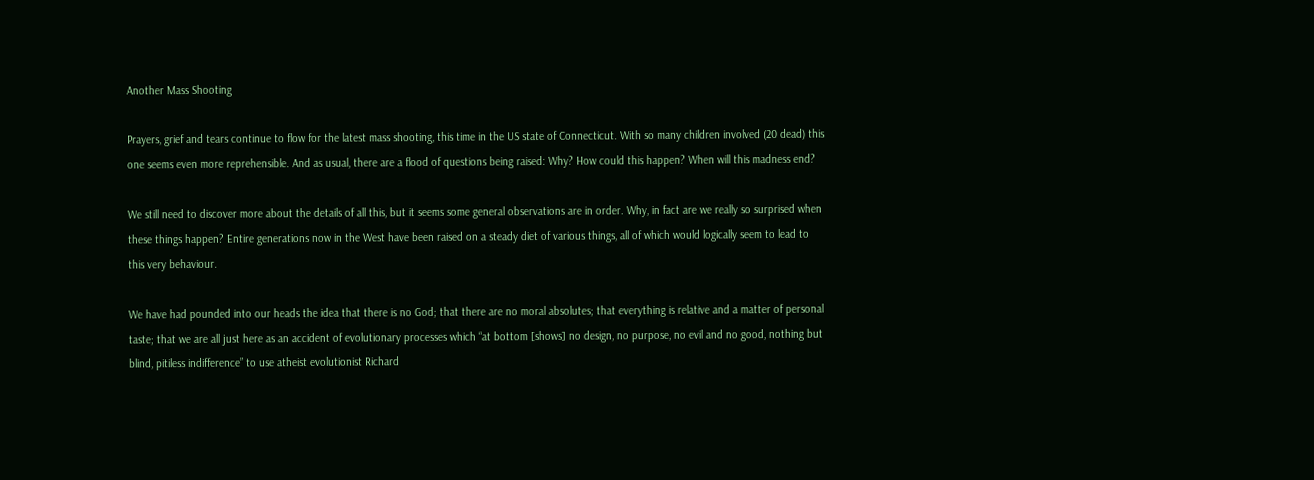Another Mass Shooting

Prayers, grief and tears continue to flow for the latest mass shooting, this time in the US state of Connecticut. With so many children involved (20 dead) this one seems even more reprehensible. And as usual, there are a flood of questions being raised: Why? How could this happen? When will this madness end?

We still need to discover more about the details of all this, but it seems some general observations are in order. Why, in fact are we really so surprised when these things happen? Entire generations now in the West have been raised on a steady diet of various things, all of which would logically seem to lead to this very behaviour.

We have had pounded into our heads the idea that there is no God; that there are no moral absolutes; that everything is relative and a matter of personal taste; that we are all just here as an accident of evolutionary processes which “at bottom [shows] no design, no purpose, no evil and no good, nothing but blind, pitiless indifference” to use atheist evolutionist Richard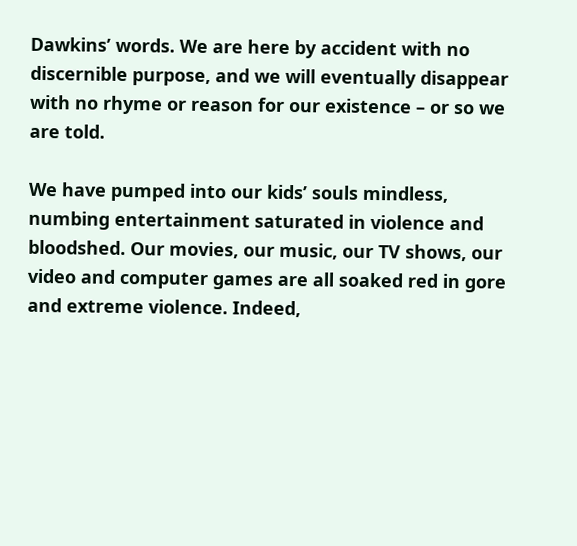Dawkins’ words. We are here by accident with no discernible purpose, and we will eventually disappear with no rhyme or reason for our existence – or so we are told.

We have pumped into our kids’ souls mindless, numbing entertainment saturated in violence and bloodshed. Our movies, our music, our TV shows, our video and computer games are all soaked red in gore and extreme violence. Indeed,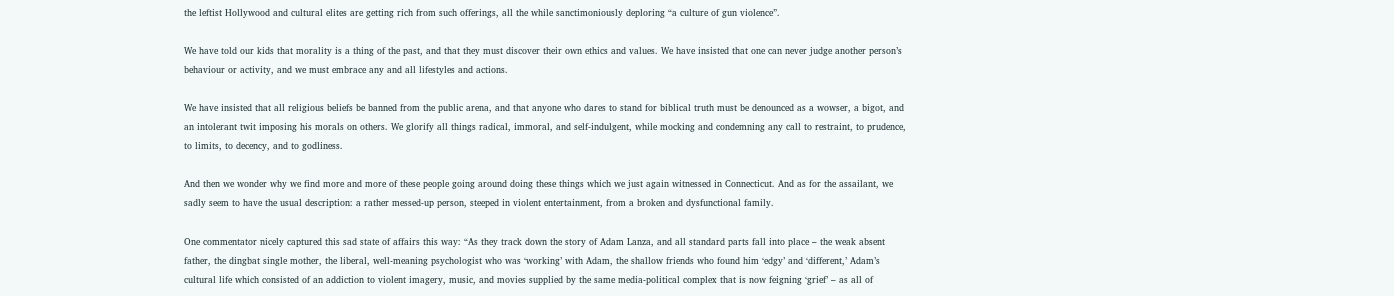the leftist Hollywood and cultural elites are getting rich from such offerings, all the while sanctimoniously deploring “a culture of gun violence”.

We have told our kids that morality is a thing of the past, and that they must discover their own ethics and values. We have insisted that one can never judge another person’s behaviour or activity, and we must embrace any and all lifestyles and actions.

We have insisted that all religious beliefs be banned from the public arena, and that anyone who dares to stand for biblical truth must be denounced as a wowser, a bigot, and an intolerant twit imposing his morals on others. We glorify all things radical, immoral, and self-indulgent, while mocking and condemning any call to restraint, to prudence, to limits, to decency, and to godliness.

And then we wonder why we find more and more of these people going around doing these things which we just again witnessed in Connecticut. And as for the assailant, we sadly seem to have the usual description: a rather messed-up person, steeped in violent entertainment, from a broken and dysfunctional family.

One commentator nicely captured this sad state of affairs this way: “As they track down the story of Adam Lanza, and all standard parts fall into place – the weak absent father, the dingbat single mother, the liberal, well-meaning psychologist who was ‘working’ with Adam, the shallow friends who found him ‘edgy’ and ‘different,’ Adam’s cultural life which consisted of an addiction to violent imagery, music, and movies supplied by the same media-political complex that is now feigning ‘grief’ – as all of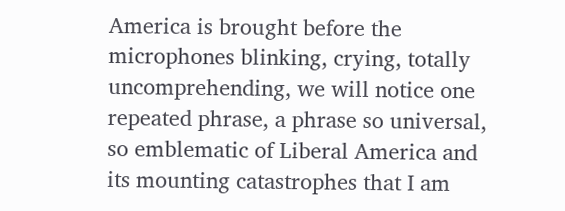America is brought before the microphones blinking, crying, totally uncomprehending, we will notice one repeated phrase, a phrase so universal, so emblematic of Liberal America and its mounting catastrophes that I am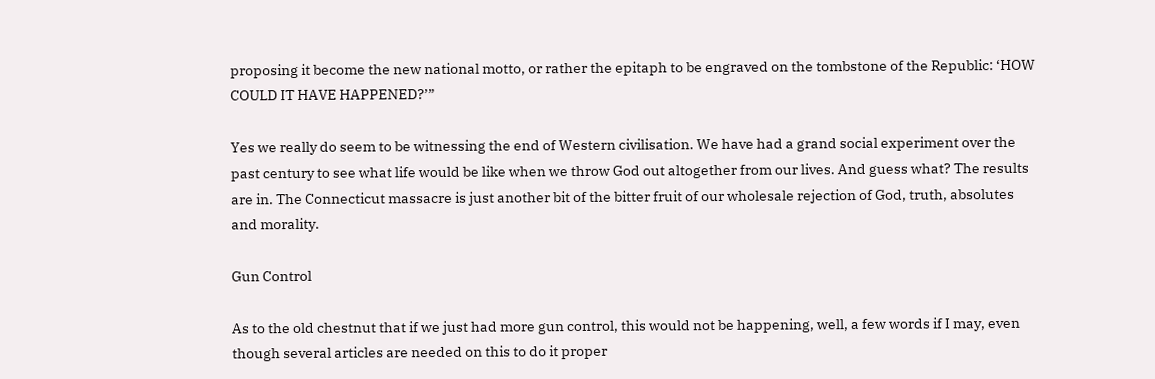proposing it become the new national motto, or rather the epitaph to be engraved on the tombstone of the Republic: ‘HOW COULD IT HAVE HAPPENED?’”

Yes we really do seem to be witnessing the end of Western civilisation. We have had a grand social experiment over the past century to see what life would be like when we throw God out altogether from our lives. And guess what? The results are in. The Connecticut massacre is just another bit of the bitter fruit of our wholesale rejection of God, truth, absolutes and morality.

Gun Control

As to the old chestnut that if we just had more gun control, this would not be happening, well, a few words if I may, even though several articles are needed on this to do it proper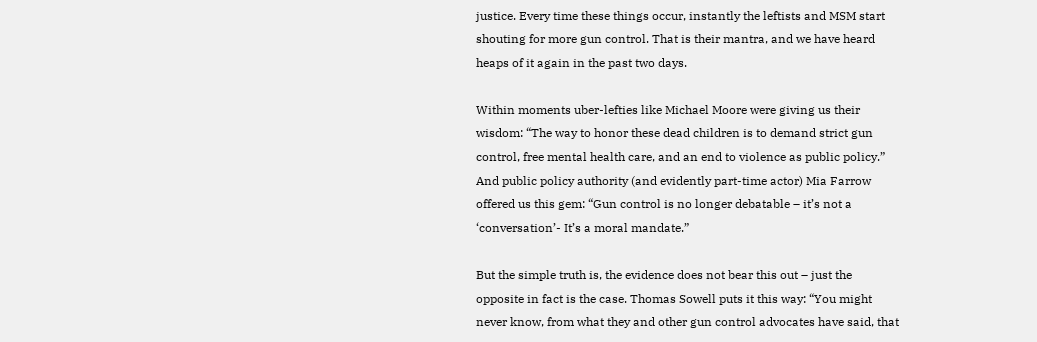justice. Every time these things occur, instantly the leftists and MSM start shouting for more gun control. That is their mantra, and we have heard heaps of it again in the past two days.

Within moments uber-lefties like Michael Moore were giving us their wisdom: “The way to honor these dead children is to demand strict gun control, free mental health care, and an end to violence as public policy.” And public policy authority (and evidently part-time actor) Mia Farrow offered us this gem: “Gun control is no longer debatable – it’s not a ‘conversation’- It’s a moral mandate.”

But the simple truth is, the evidence does not bear this out – just the opposite in fact is the case. Thomas Sowell puts it this way: “You might never know, from what they and other gun control advocates have said, that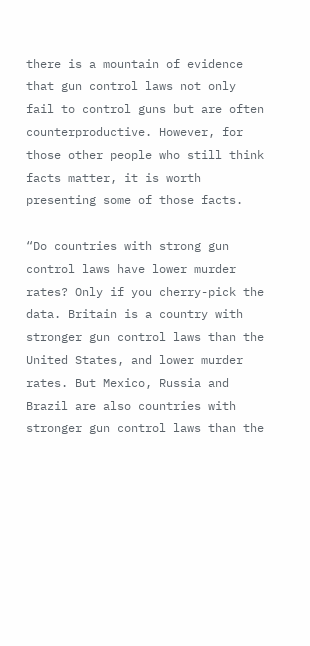there is a mountain of evidence that gun control laws not only fail to control guns but are often counterproductive. However, for those other people who still think facts matter, it is worth presenting some of those facts.

“Do countries with strong gun control laws have lower murder rates? Only if you cherry-pick the data. Britain is a country with stronger gun control laws than the United States, and lower murder rates. But Mexico, Russia and Brazil are also countries with stronger gun control laws than the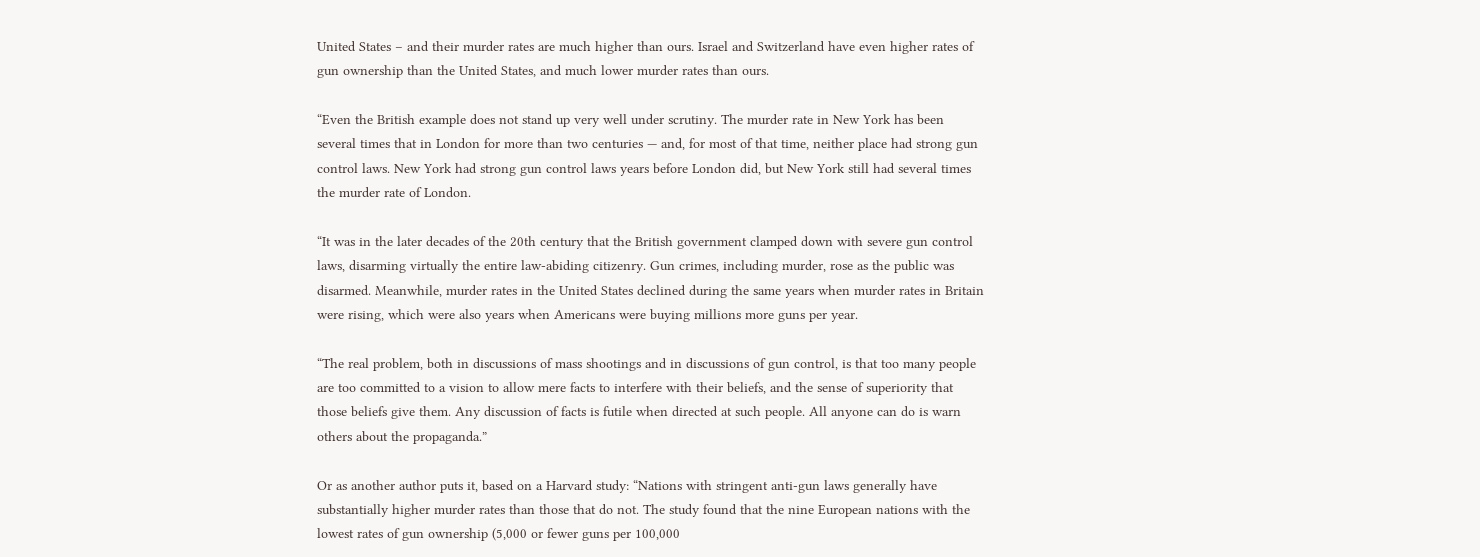United States – and their murder rates are much higher than ours. Israel and Switzerland have even higher rates of gun ownership than the United States, and much lower murder rates than ours.

“Even the British example does not stand up very well under scrutiny. The murder rate in New York has been several times that in London for more than two centuries — and, for most of that time, neither place had strong gun control laws. New York had strong gun control laws years before London did, but New York still had several times the murder rate of London.

“It was in the later decades of the 20th century that the British government clamped down with severe gun control laws, disarming virtually the entire law-abiding citizenry. Gun crimes, including murder, rose as the public was disarmed. Meanwhile, murder rates in the United States declined during the same years when murder rates in Britain were rising, which were also years when Americans were buying millions more guns per year.

“The real problem, both in discussions of mass shootings and in discussions of gun control, is that too many people are too committed to a vision to allow mere facts to interfere with their beliefs, and the sense of superiority that those beliefs give them. Any discussion of facts is futile when directed at such people. All anyone can do is warn others about the propaganda.”

Or as another author puts it, based on a Harvard study: “Nations with stringent anti-gun laws generally have substantially higher murder rates than those that do not. The study found that the nine European nations with the lowest rates of gun ownership (5,000 or fewer guns per 100,000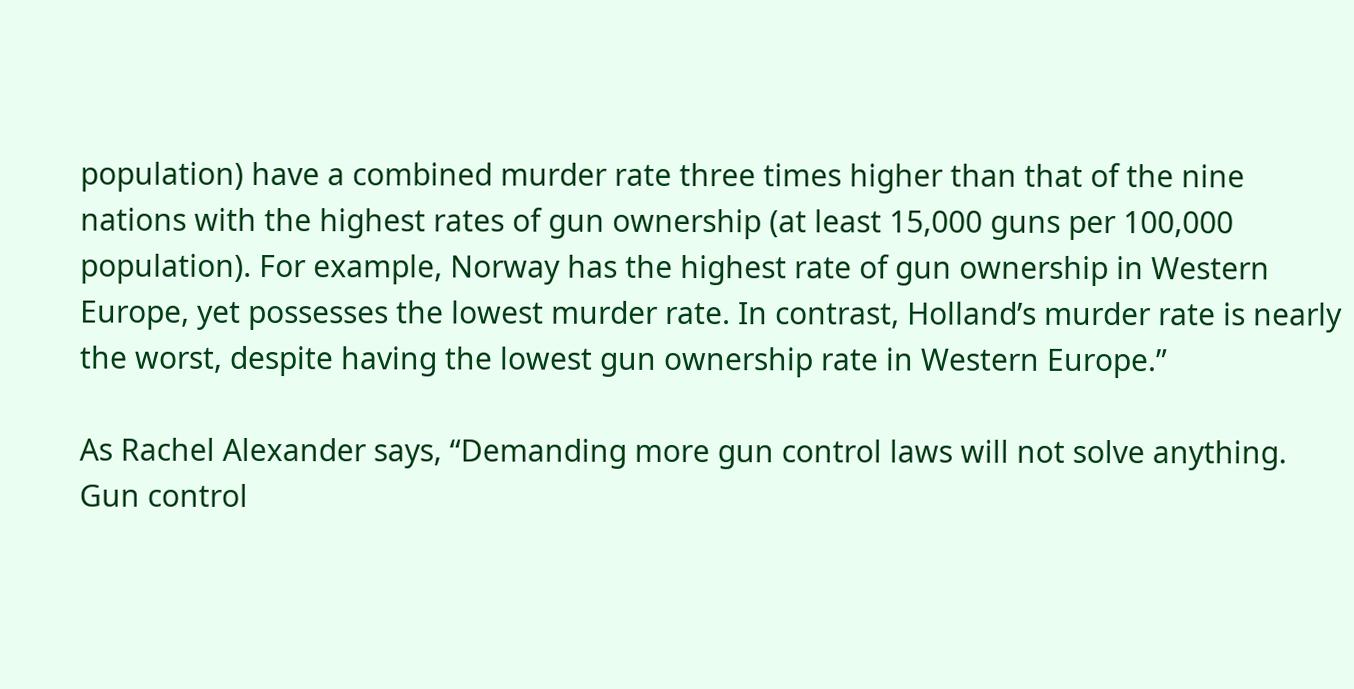population) have a combined murder rate three times higher than that of the nine nations with the highest rates of gun ownership (at least 15,000 guns per 100,000 population). For example, Norway has the highest rate of gun ownership in Western Europe, yet possesses the lowest murder rate. In contrast, Holland’s murder rate is nearly the worst, despite having the lowest gun ownership rate in Western Europe.”

As Rachel Alexander says, “Demanding more gun control laws will not solve anything. Gun control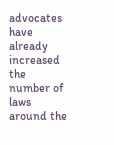advocates have already increased the number of laws around the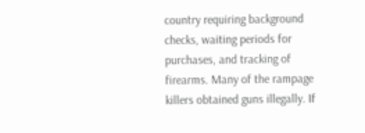country requiring background checks, waiting periods for purchases, and tracking of firearms. Many of the rampage killers obtained guns illegally. If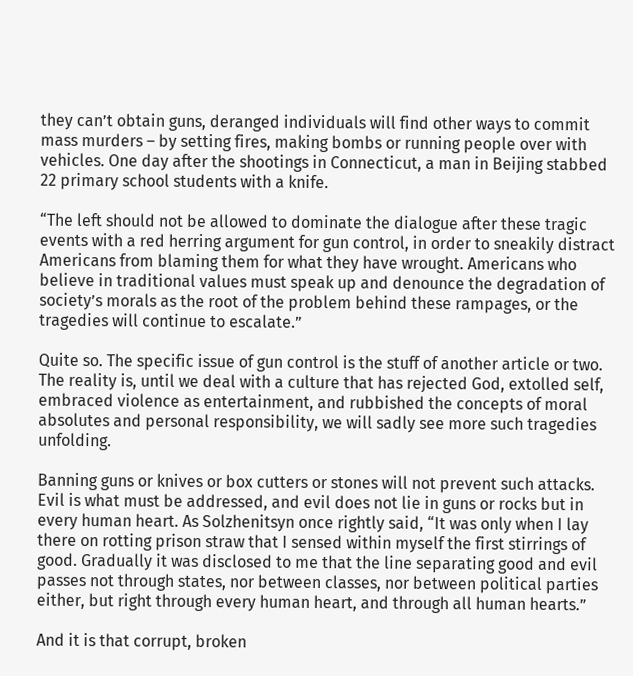they can’t obtain guns, deranged individuals will find other ways to commit mass murders – by setting fires, making bombs or running people over with vehicles. One day after the shootings in Connecticut, a man in Beijing stabbed 22 primary school students with a knife.

“The left should not be allowed to dominate the dialogue after these tragic events with a red herring argument for gun control, in order to sneakily distract Americans from blaming them for what they have wrought. Americans who believe in traditional values must speak up and denounce the degradation of society’s morals as the root of the problem behind these rampages, or the tragedies will continue to escalate.”

Quite so. The specific issue of gun control is the stuff of another article or two. The reality is, until we deal with a culture that has rejected God, extolled self, embraced violence as entertainment, and rubbished the concepts of moral absolutes and personal responsibility, we will sadly see more such tragedies unfolding.

Banning guns or knives or box cutters or stones will not prevent such attacks. Evil is what must be addressed, and evil does not lie in guns or rocks but in every human heart. As Solzhenitsyn once rightly said, “It was only when I lay there on rotting prison straw that I sensed within myself the first stirrings of good. Gradually it was disclosed to me that the line separating good and evil passes not through states, nor between classes, nor between political parties either, but right through every human heart, and through all human hearts.”

And it is that corrupt, broken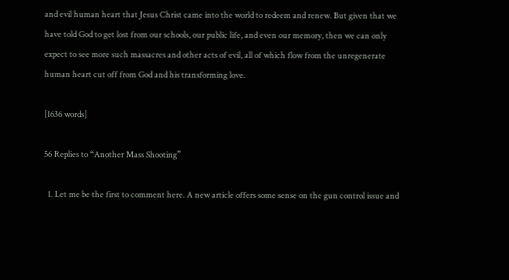and evil human heart that Jesus Christ came into the world to redeem and renew. But given that we have told God to get lost from our schools, our public life, and even our memory, then we can only expect to see more such massacres and other acts of evil, all of which flow from the unregenerate human heart cut off from God and his transforming love.

[1636 words]

56 Replies to “Another Mass Shooting”

  1. Let me be the first to comment here. A new article offers some sense on the gun control issue and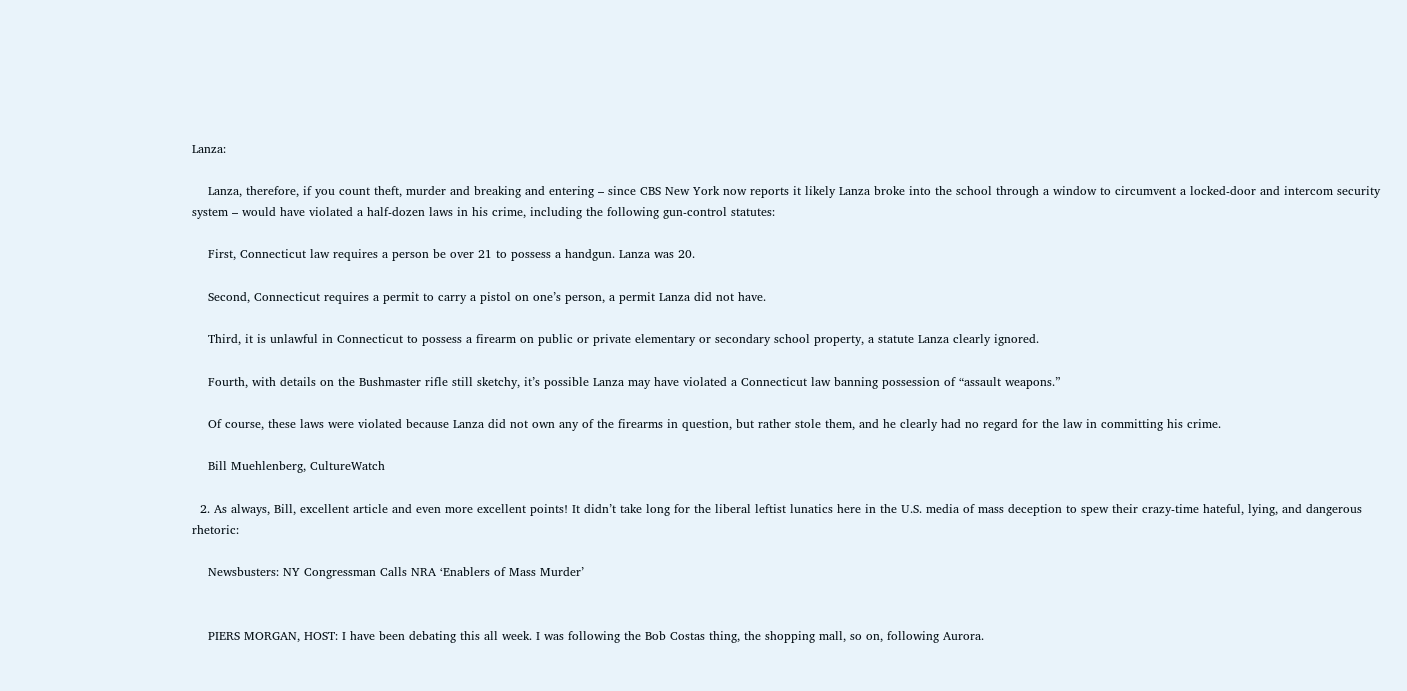Lanza:

    Lanza, therefore, if you count theft, murder and breaking and entering – since CBS New York now reports it likely Lanza broke into the school through a window to circumvent a locked-door and intercom security system – would have violated a half-dozen laws in his crime, including the following gun-control statutes:

    First, Connecticut law requires a person be over 21 to possess a handgun. Lanza was 20.

    Second, Connecticut requires a permit to carry a pistol on one’s person, a permit Lanza did not have.

    Third, it is unlawful in Connecticut to possess a firearm on public or private elementary or secondary school property, a statute Lanza clearly ignored.

    Fourth, with details on the Bushmaster rifle still sketchy, it’s possible Lanza may have violated a Connecticut law banning possession of “assault weapons.”

    Of course, these laws were violated because Lanza did not own any of the firearms in question, but rather stole them, and he clearly had no regard for the law in committing his crime.

    Bill Muehlenberg, CultureWatch

  2. As always, Bill, excellent article and even more excellent points! It didn’t take long for the liberal leftist lunatics here in the U.S. media of mass deception to spew their crazy-time hateful, lying, and dangerous rhetoric:

    Newsbusters: NY Congressman Calls NRA ‘Enablers of Mass Murder’


    PIERS MORGAN, HOST: I have been debating this all week. I was following the Bob Costas thing, the shopping mall, so on, following Aurora.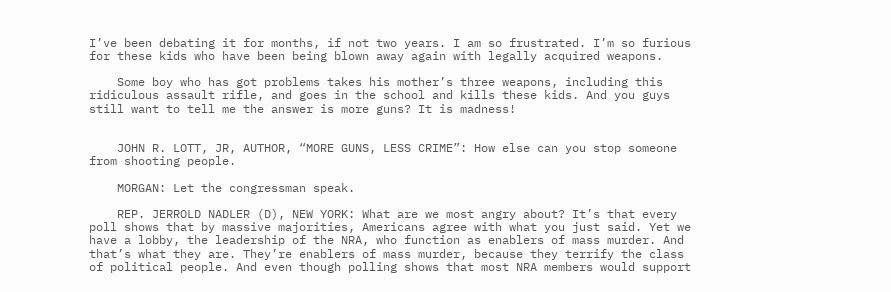I’ve been debating it for months, if not two years. I am so frustrated. I’m so furious for these kids who have been being blown away again with legally acquired weapons.

    Some boy who has got problems takes his mother’s three weapons, including this ridiculous assault rifle, and goes in the school and kills these kids. And you guys still want to tell me the answer is more guns? It is madness!


    JOHN R. LOTT, JR, AUTHOR, “MORE GUNS, LESS CRIME”: How else can you stop someone from shooting people.

    MORGAN: Let the congressman speak.

    REP. JERROLD NADLER (D), NEW YORK: What are we most angry about? It’s that every poll shows that by massive majorities, Americans agree with what you just said. Yet we have a lobby, the leadership of the NRA, who function as enablers of mass murder. And that’s what they are. They’re enablers of mass murder, because they terrify the class of political people. And even though polling shows that most NRA members would support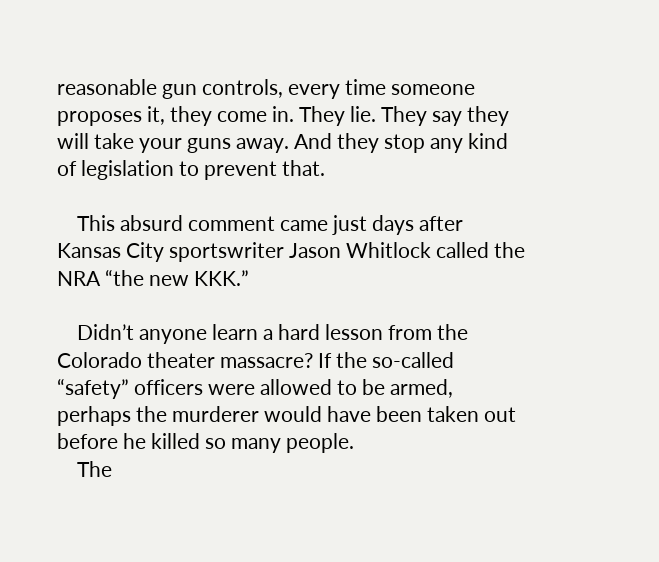reasonable gun controls, every time someone proposes it, they come in. They lie. They say they will take your guns away. And they stop any kind of legislation to prevent that.

    This absurd comment came just days after Kansas City sportswriter Jason Whitlock called the NRA “the new KKK.”

    Didn’t anyone learn a hard lesson from the Colorado theater massacre? If the so-called “safety” officers were allowed to be armed, perhaps the murderer would have been taken out before he killed so many people.
    The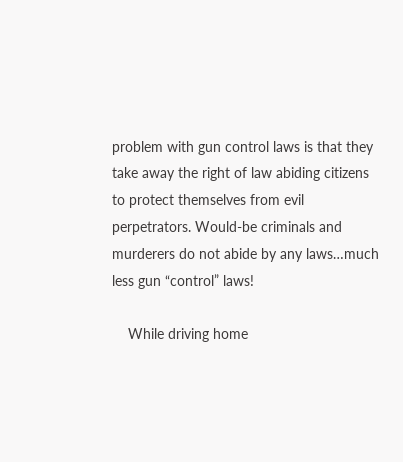problem with gun control laws is that they take away the right of law abiding citizens to protect themselves from evil perpetrators. Would-be criminals and murderers do not abide by any laws…much less gun “control” laws!

    While driving home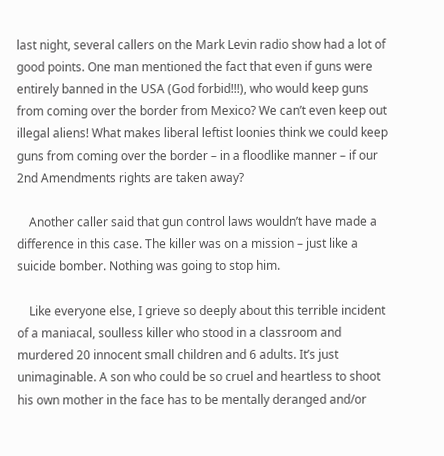last night, several callers on the Mark Levin radio show had a lot of good points. One man mentioned the fact that even if guns were entirely banned in the USA (God forbid!!!), who would keep guns from coming over the border from Mexico? We can’t even keep out illegal aliens! What makes liberal leftist loonies think we could keep guns from coming over the border – in a floodlike manner – if our 2nd Amendments rights are taken away?

    Another caller said that gun control laws wouldn’t have made a difference in this case. The killer was on a mission – just like a suicide bomber. Nothing was going to stop him.

    Like everyone else, I grieve so deeply about this terrible incident of a maniacal, soulless killer who stood in a classroom and murdered 20 innocent small children and 6 adults. It’s just unimaginable. A son who could be so cruel and heartless to shoot his own mother in the face has to be mentally deranged and/or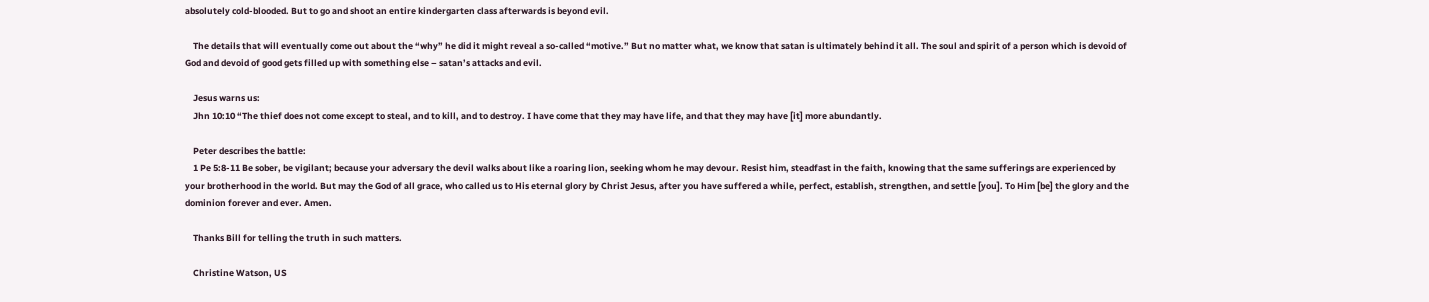absolutely cold-blooded. But to go and shoot an entire kindergarten class afterwards is beyond evil.

    The details that will eventually come out about the “why” he did it might reveal a so-called “motive.” But no matter what, we know that satan is ultimately behind it all. The soul and spirit of a person which is devoid of God and devoid of good gets filled up with something else – satan’s attacks and evil.

    Jesus warns us:
    Jhn 10:10 “The thief does not come except to steal, and to kill, and to destroy. I have come that they may have life, and that they may have [it] more abundantly.

    Peter describes the battle:
    1 Pe 5:8-11 Be sober, be vigilant; because your adversary the devil walks about like a roaring lion, seeking whom he may devour. Resist him, steadfast in the faith, knowing that the same sufferings are experienced by your brotherhood in the world. But may the God of all grace, who called us to His eternal glory by Christ Jesus, after you have suffered a while, perfect, establish, strengthen, and settle [you]. To Him [be] the glory and the dominion forever and ever. Amen.

    Thanks Bill for telling the truth in such matters.

    Christine Watson, US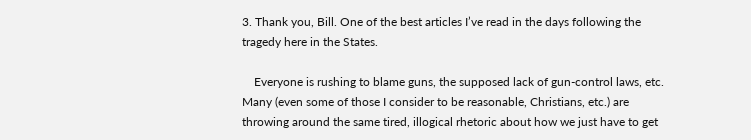3. Thank you, Bill. One of the best articles I’ve read in the days following the tragedy here in the States.

    Everyone is rushing to blame guns, the supposed lack of gun-control laws, etc. Many (even some of those I consider to be reasonable, Christians, etc.) are throwing around the same tired, illogical rhetoric about how we just have to get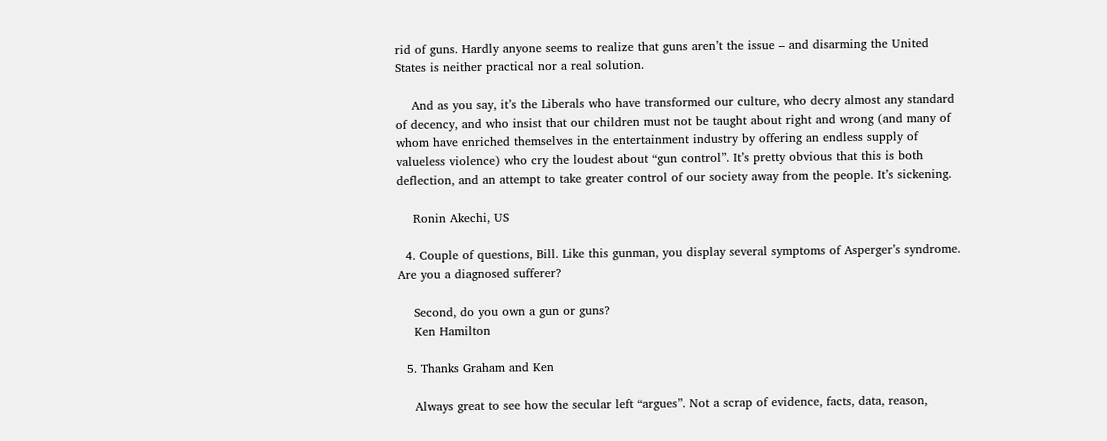rid of guns. Hardly anyone seems to realize that guns aren’t the issue – and disarming the United States is neither practical nor a real solution.

    And as you say, it’s the Liberals who have transformed our culture, who decry almost any standard of decency, and who insist that our children must not be taught about right and wrong (and many of whom have enriched themselves in the entertainment industry by offering an endless supply of valueless violence) who cry the loudest about “gun control”. It’s pretty obvious that this is both deflection, and an attempt to take greater control of our society away from the people. It’s sickening.

    Ronin Akechi, US

  4. Couple of questions, Bill. Like this gunman, you display several symptoms of Asperger’s syndrome. Are you a diagnosed sufferer?

    Second, do you own a gun or guns?
    Ken Hamilton

  5. Thanks Graham and Ken

    Always great to see how the secular left “argues”. Not a scrap of evidence, facts, data, reason,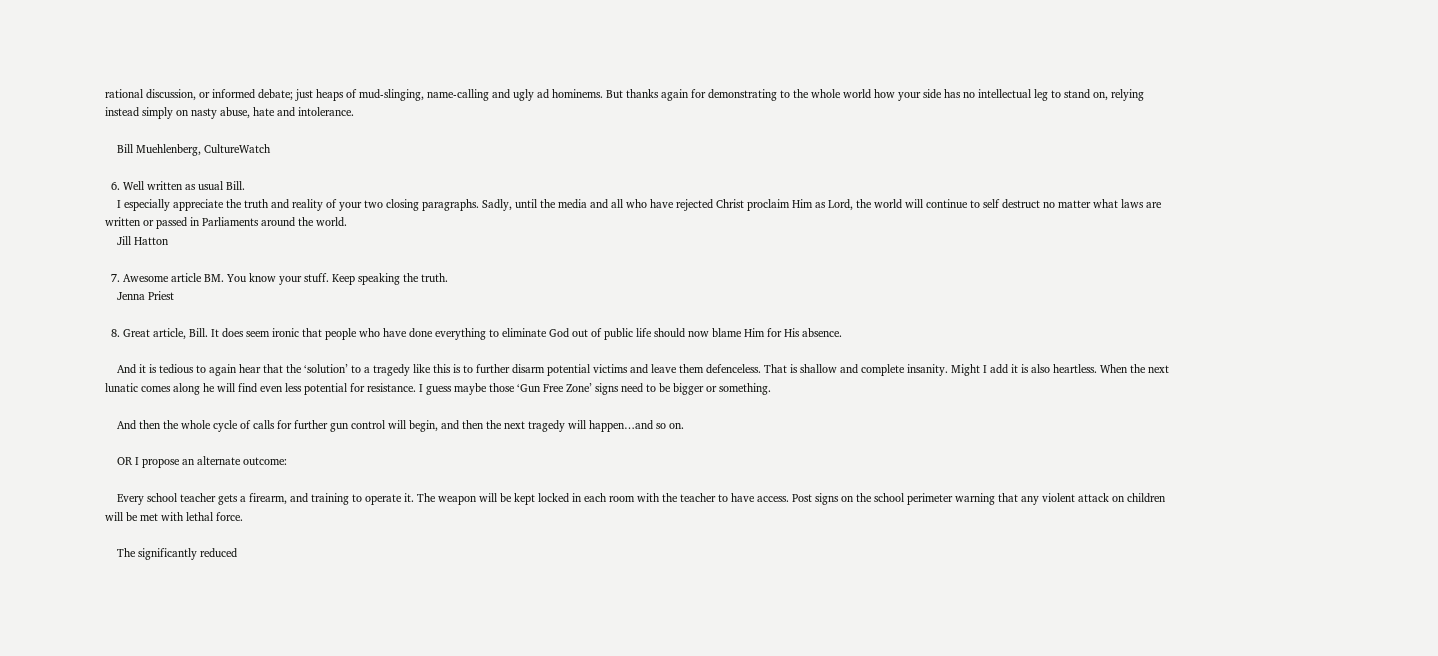rational discussion, or informed debate; just heaps of mud-slinging, name-calling and ugly ad hominems. But thanks again for demonstrating to the whole world how your side has no intellectual leg to stand on, relying instead simply on nasty abuse, hate and intolerance.

    Bill Muehlenberg, CultureWatch

  6. Well written as usual Bill.
    I especially appreciate the truth and reality of your two closing paragraphs. Sadly, until the media and all who have rejected Christ proclaim Him as Lord, the world will continue to self destruct no matter what laws are written or passed in Parliaments around the world.
    Jill Hatton

  7. Awesome article BM. You know your stuff. Keep speaking the truth.
    Jenna Priest

  8. Great article, Bill. It does seem ironic that people who have done everything to eliminate God out of public life should now blame Him for His absence.

    And it is tedious to again hear that the ‘solution’ to a tragedy like this is to further disarm potential victims and leave them defenceless. That is shallow and complete insanity. Might I add it is also heartless. When the next lunatic comes along he will find even less potential for resistance. I guess maybe those ‘Gun Free Zone’ signs need to be bigger or something.

    And then the whole cycle of calls for further gun control will begin, and then the next tragedy will happen…and so on.

    OR I propose an alternate outcome:

    Every school teacher gets a firearm, and training to operate it. The weapon will be kept locked in each room with the teacher to have access. Post signs on the school perimeter warning that any violent attack on children will be met with lethal force.

    The significantly reduced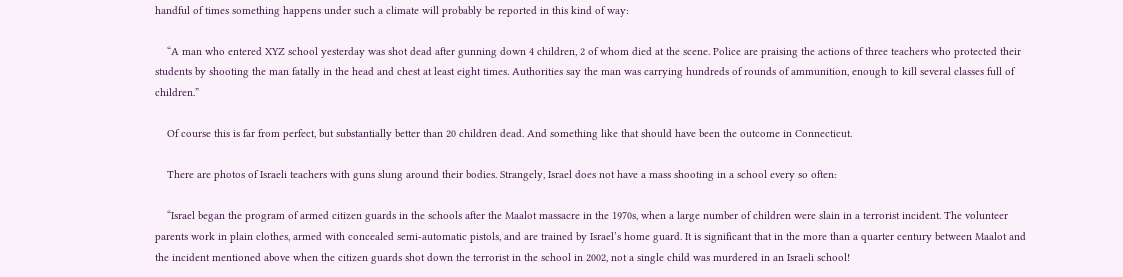handful of times something happens under such a climate will probably be reported in this kind of way:

    “A man who entered XYZ school yesterday was shot dead after gunning down 4 children, 2 of whom died at the scene. Police are praising the actions of three teachers who protected their students by shooting the man fatally in the head and chest at least eight times. Authorities say the man was carrying hundreds of rounds of ammunition, enough to kill several classes full of children.”

    Of course this is far from perfect, but substantially better than 20 children dead. And something like that should have been the outcome in Connecticut.

    There are photos of Israeli teachers with guns slung around their bodies. Strangely, Israel does not have a mass shooting in a school every so often:

    “Israel began the program of armed citizen guards in the schools after the Maalot massacre in the 1970s, when a large number of children were slain in a terrorist incident. The volunteer parents work in plain clothes, armed with concealed semi-automatic pistols, and are trained by Israel’s home guard. It is significant that in the more than a quarter century between Maalot and the incident mentioned above when the citizen guards shot down the terrorist in the school in 2002, not a single child was murdered in an Israeli school!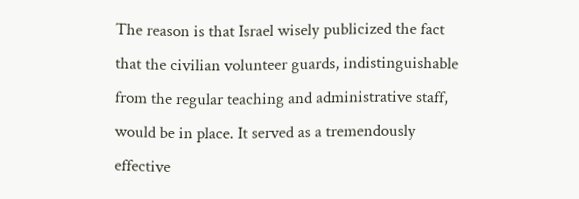The reason is that Israel wisely publicized the fact that the civilian volunteer guards, indistinguishable from the regular teaching and administrative staff, would be in place. It served as a tremendously effective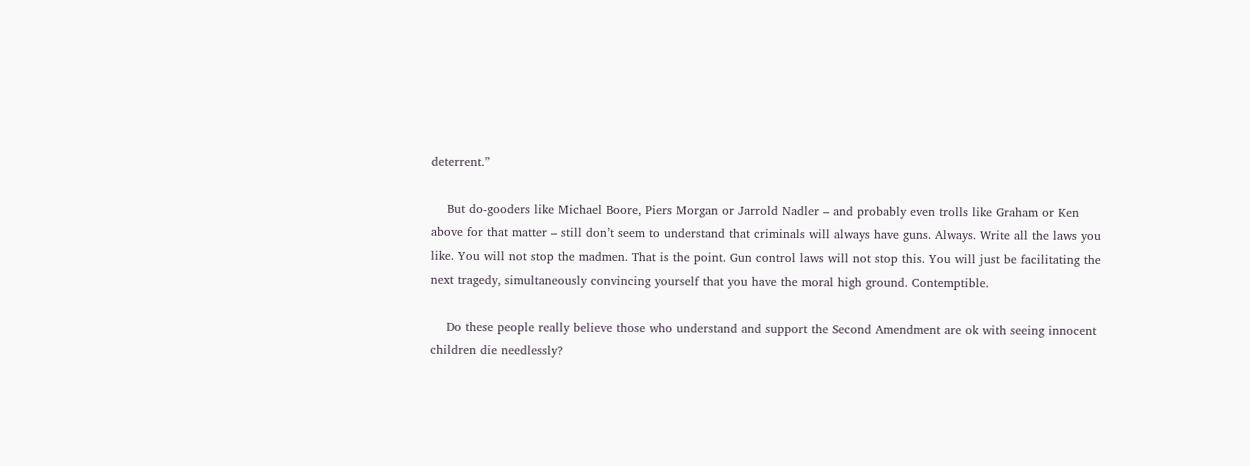deterrent.”

    But do-gooders like Michael Boore, Piers Morgan or Jarrold Nadler – and probably even trolls like Graham or Ken above for that matter – still don’t seem to understand that criminals will always have guns. Always. Write all the laws you like. You will not stop the madmen. That is the point. Gun control laws will not stop this. You will just be facilitating the next tragedy, simultaneously convincing yourself that you have the moral high ground. Contemptible.

    Do these people really believe those who understand and support the Second Amendment are ok with seeing innocent children die needlessly?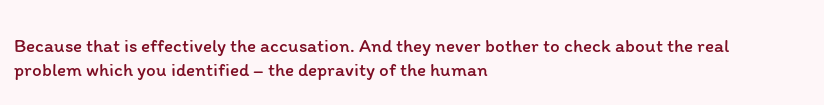Because that is effectively the accusation. And they never bother to check about the real problem which you identified – the depravity of the human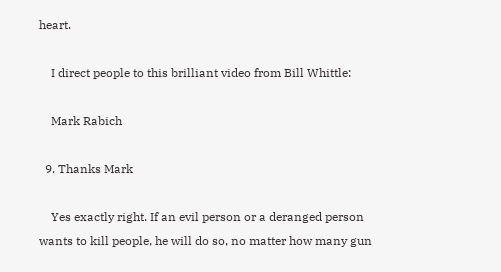heart.

    I direct people to this brilliant video from Bill Whittle:

    Mark Rabich

  9. Thanks Mark

    Yes exactly right. If an evil person or a deranged person wants to kill people, he will do so, no matter how many gun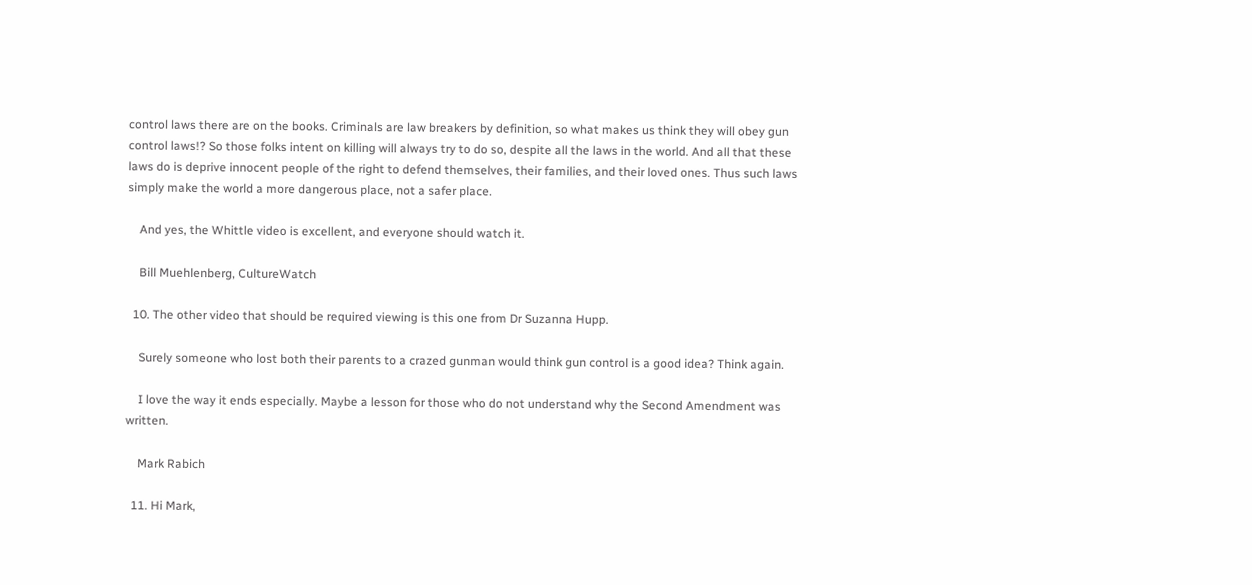control laws there are on the books. Criminals are law breakers by definition, so what makes us think they will obey gun control laws!? So those folks intent on killing will always try to do so, despite all the laws in the world. And all that these laws do is deprive innocent people of the right to defend themselves, their families, and their loved ones. Thus such laws simply make the world a more dangerous place, not a safer place.

    And yes, the Whittle video is excellent, and everyone should watch it.

    Bill Muehlenberg, CultureWatch

  10. The other video that should be required viewing is this one from Dr Suzanna Hupp.

    Surely someone who lost both their parents to a crazed gunman would think gun control is a good idea? Think again.

    I love the way it ends especially. Maybe a lesson for those who do not understand why the Second Amendment was written.

    Mark Rabich

  11. Hi Mark,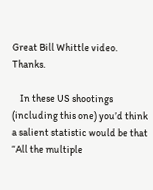Great Bill Whittle video. Thanks.

    In these US shootings (including this one) you’d think a salient statistic would be that “All the multiple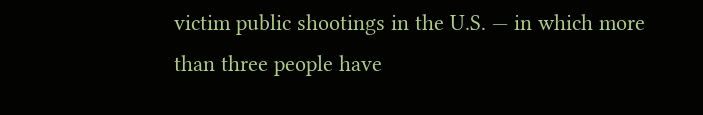victim public shootings in the U.S. — in which more than three people have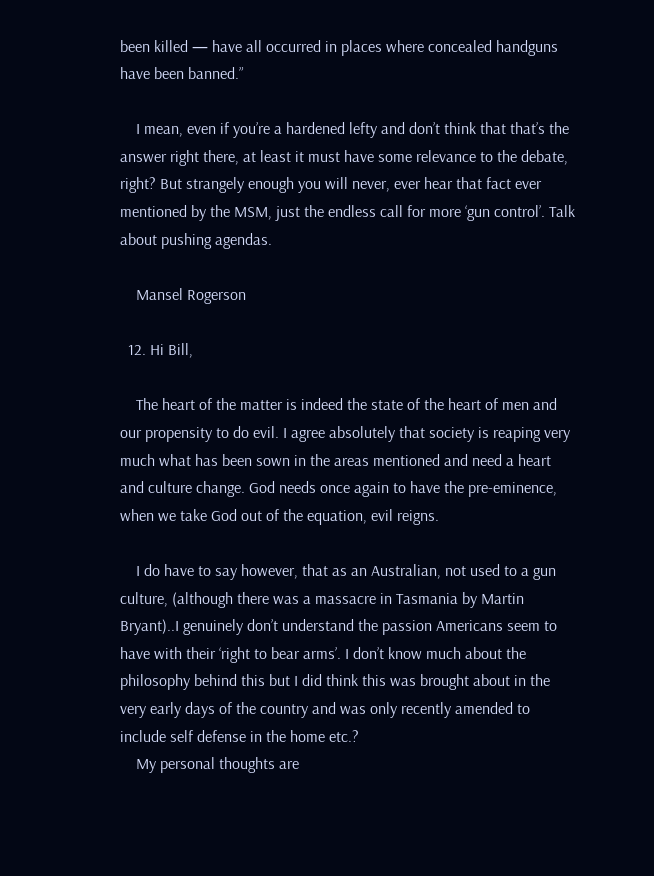been killed — have all occurred in places where concealed handguns have been banned.”

    I mean, even if you’re a hardened lefty and don’t think that that’s the answer right there, at least it must have some relevance to the debate, right? But strangely enough you will never, ever hear that fact ever mentioned by the MSM, just the endless call for more ‘gun control’. Talk about pushing agendas.

    Mansel Rogerson

  12. Hi Bill,

    The heart of the matter is indeed the state of the heart of men and our propensity to do evil. I agree absolutely that society is reaping very much what has been sown in the areas mentioned and need a heart and culture change. God needs once again to have the pre-eminence, when we take God out of the equation, evil reigns.

    I do have to say however, that as an Australian, not used to a gun culture, (although there was a massacre in Tasmania by Martin Bryant)..I genuinely don’t understand the passion Americans seem to have with their ‘right to bear arms’. I don’t know much about the philosophy behind this but I did think this was brought about in the very early days of the country and was only recently amended to include self defense in the home etc.?
    My personal thoughts are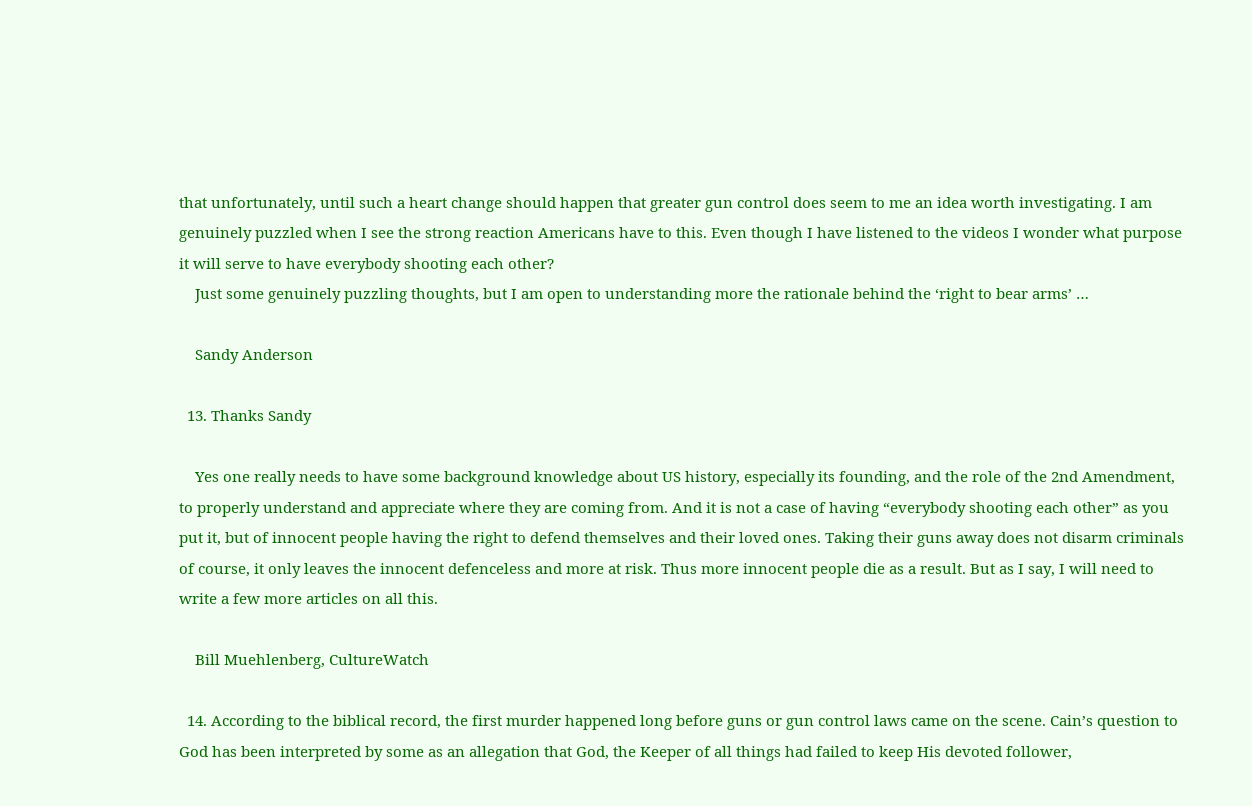that unfortunately, until such a heart change should happen that greater gun control does seem to me an idea worth investigating. I am genuinely puzzled when I see the strong reaction Americans have to this. Even though I have listened to the videos I wonder what purpose it will serve to have everybody shooting each other?
    Just some genuinely puzzling thoughts, but I am open to understanding more the rationale behind the ‘right to bear arms’ …

    Sandy Anderson

  13. Thanks Sandy

    Yes one really needs to have some background knowledge about US history, especially its founding, and the role of the 2nd Amendment, to properly understand and appreciate where they are coming from. And it is not a case of having “everybody shooting each other” as you put it, but of innocent people having the right to defend themselves and their loved ones. Taking their guns away does not disarm criminals of course, it only leaves the innocent defenceless and more at risk. Thus more innocent people die as a result. But as I say, I will need to write a few more articles on all this.

    Bill Muehlenberg, CultureWatch

  14. According to the biblical record, the first murder happened long before guns or gun control laws came on the scene. Cain’s question to God has been interpreted by some as an allegation that God, the Keeper of all things had failed to keep His devoted follower,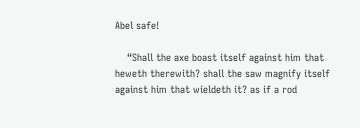Abel safe!

    “Shall the axe boast itself against him that heweth therewith? shall the saw magnify itself against him that wieldeth it? as if a rod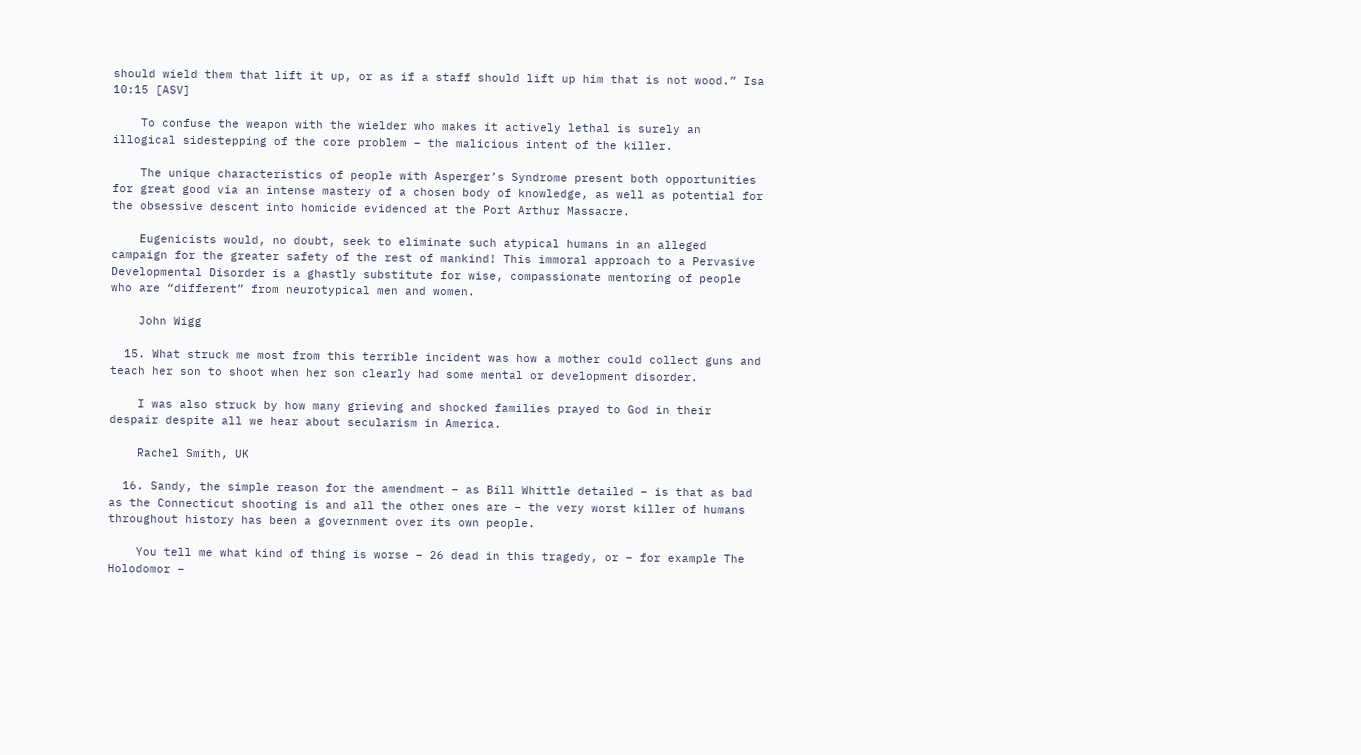should wield them that lift it up, or as if a staff should lift up him that is not wood.” Isa 10:15 [ASV]

    To confuse the weapon with the wielder who makes it actively lethal is surely an illogical sidestepping of the core problem – the malicious intent of the killer.

    The unique characteristics of people with Asperger’s Syndrome present both opportunities for great good via an intense mastery of a chosen body of knowledge, as well as potential for the obsessive descent into homicide evidenced at the Port Arthur Massacre.

    Eugenicists would, no doubt, seek to eliminate such atypical humans in an alleged campaign for the greater safety of the rest of mankind! This immoral approach to a Pervasive Developmental Disorder is a ghastly substitute for wise, compassionate mentoring of people who are “different” from neurotypical men and women.

    John Wigg

  15. What struck me most from this terrible incident was how a mother could collect guns and teach her son to shoot when her son clearly had some mental or development disorder.

    I was also struck by how many grieving and shocked families prayed to God in their despair despite all we hear about secularism in America.

    Rachel Smith, UK

  16. Sandy, the simple reason for the amendment – as Bill Whittle detailed – is that as bad as the Connecticut shooting is and all the other ones are – the very worst killer of humans throughout history has been a government over its own people.

    You tell me what kind of thing is worse – 26 dead in this tragedy, or – for example The Holodomor –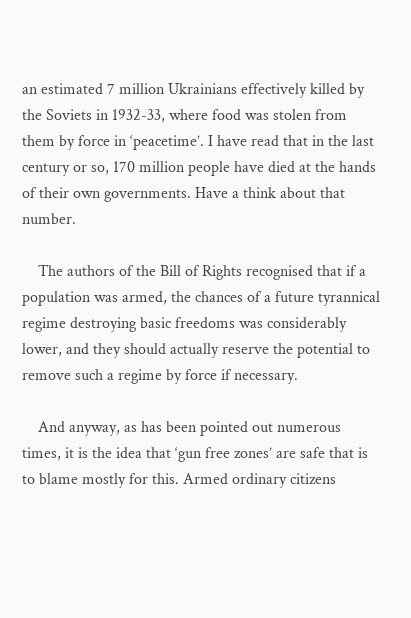an estimated 7 million Ukrainians effectively killed by the Soviets in 1932-33, where food was stolen from them by force in ‘peacetime’. I have read that in the last century or so, 170 million people have died at the hands of their own governments. Have a think about that number.

    The authors of the Bill of Rights recognised that if a population was armed, the chances of a future tyrannical regime destroying basic freedoms was considerably lower, and they should actually reserve the potential to remove such a regime by force if necessary.

    And anyway, as has been pointed out numerous times, it is the idea that ‘gun free zones’ are safe that is to blame mostly for this. Armed ordinary citizens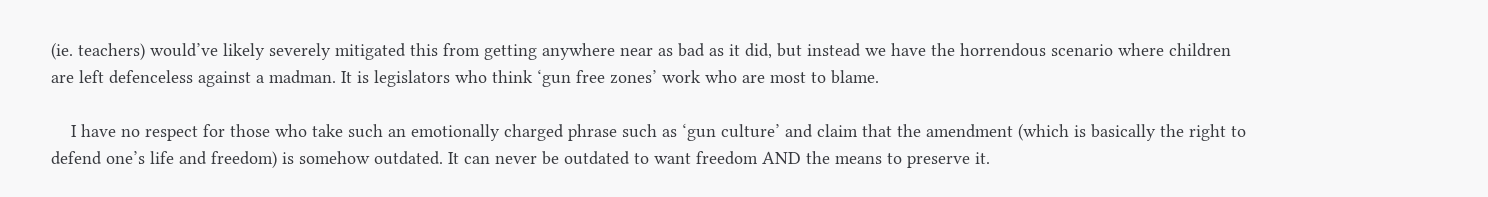(ie. teachers) would’ve likely severely mitigated this from getting anywhere near as bad as it did, but instead we have the horrendous scenario where children are left defenceless against a madman. It is legislators who think ‘gun free zones’ work who are most to blame.

    I have no respect for those who take such an emotionally charged phrase such as ‘gun culture’ and claim that the amendment (which is basically the right to defend one’s life and freedom) is somehow outdated. It can never be outdated to want freedom AND the means to preserve it.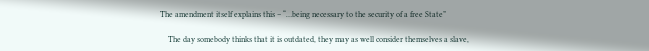The amendment itself explains this – “…being necessary to the security of a free State”

    The day somebody thinks that it is outdated, they may as well consider themselves a slave,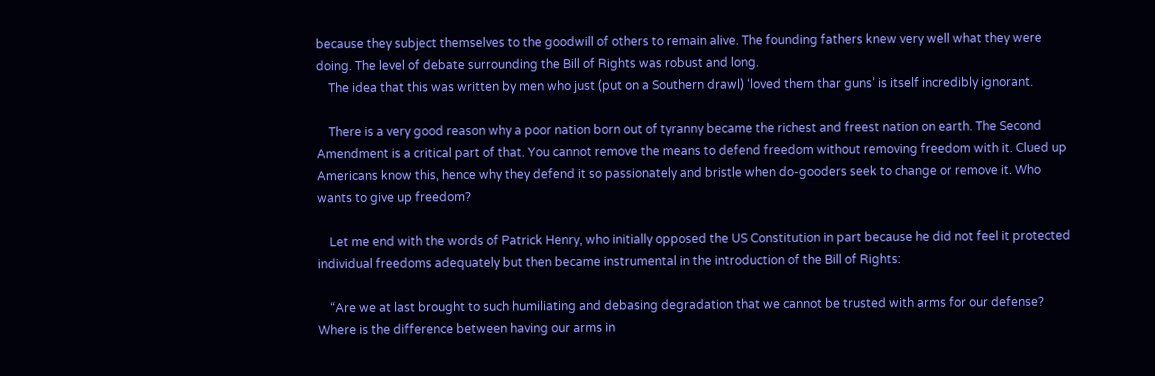because they subject themselves to the goodwill of others to remain alive. The founding fathers knew very well what they were doing. The level of debate surrounding the Bill of Rights was robust and long.
    The idea that this was written by men who just (put on a Southern drawl) ‘loved them thar guns’ is itself incredibly ignorant.

    There is a very good reason why a poor nation born out of tyranny became the richest and freest nation on earth. The Second Amendment is a critical part of that. You cannot remove the means to defend freedom without removing freedom with it. Clued up Americans know this, hence why they defend it so passionately and bristle when do-gooders seek to change or remove it. Who wants to give up freedom?

    Let me end with the words of Patrick Henry, who initially opposed the US Constitution in part because he did not feel it protected individual freedoms adequately but then became instrumental in the introduction of the Bill of Rights:

    “Are we at last brought to such humiliating and debasing degradation that we cannot be trusted with arms for our defense? Where is the difference between having our arms in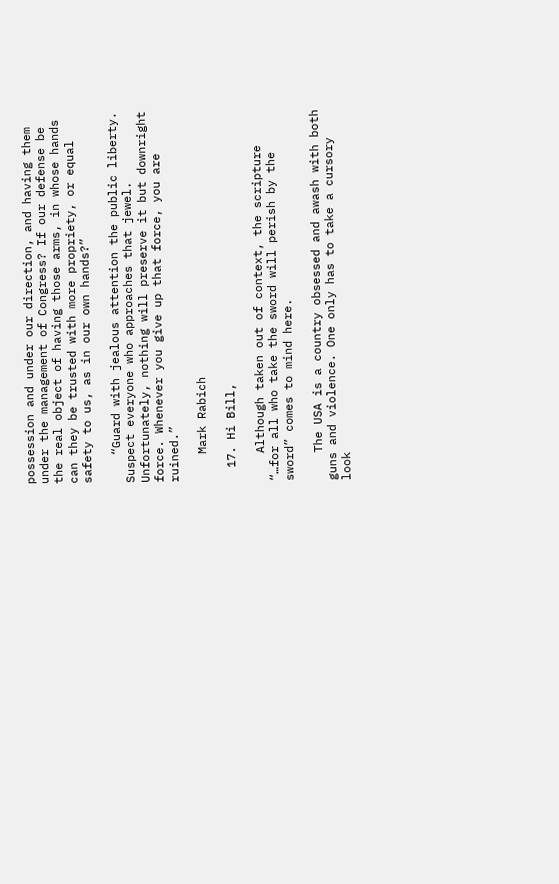possession and under our direction, and having them under the management of Congress? If our defense be the real object of having those arms, in whose hands can they be trusted with more propriety, or equal safety to us, as in our own hands?”

    “Guard with jealous attention the public liberty. Suspect everyone who approaches that jewel. Unfortunately, nothing will preserve it but downright force. Whenever you give up that force, you are ruined.”

    Mark Rabich

  17. Hi Bill,

    Although taken out of context, the scripture “…for all who take the sword will perish by the sword” comes to mind here.

    The USA is a country obsessed and awash with both guns and violence. One only has to take a cursory look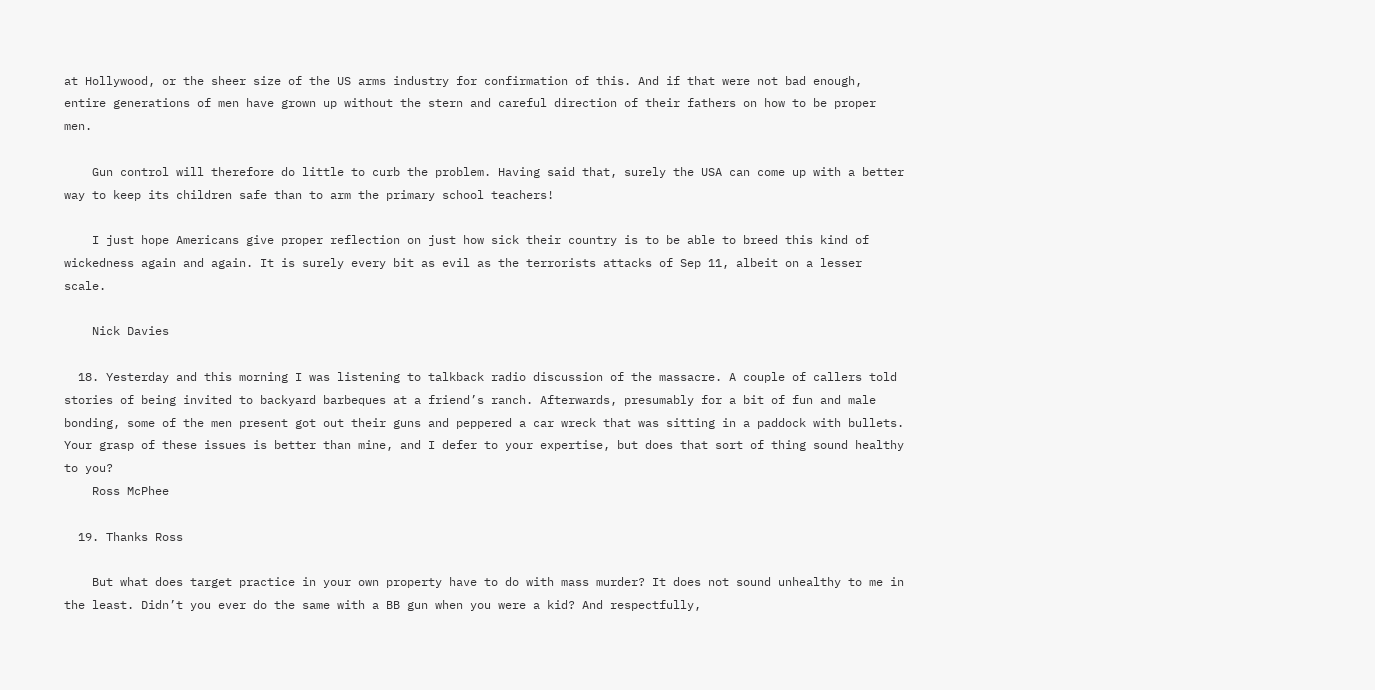at Hollywood, or the sheer size of the US arms industry for confirmation of this. And if that were not bad enough, entire generations of men have grown up without the stern and careful direction of their fathers on how to be proper men.

    Gun control will therefore do little to curb the problem. Having said that, surely the USA can come up with a better way to keep its children safe than to arm the primary school teachers!

    I just hope Americans give proper reflection on just how sick their country is to be able to breed this kind of wickedness again and again. It is surely every bit as evil as the terrorists attacks of Sep 11, albeit on a lesser scale.

    Nick Davies

  18. Yesterday and this morning I was listening to talkback radio discussion of the massacre. A couple of callers told stories of being invited to backyard barbeques at a friend’s ranch. Afterwards, presumably for a bit of fun and male bonding, some of the men present got out their guns and peppered a car wreck that was sitting in a paddock with bullets. Your grasp of these issues is better than mine, and I defer to your expertise, but does that sort of thing sound healthy to you?
    Ross McPhee

  19. Thanks Ross

    But what does target practice in your own property have to do with mass murder? It does not sound unhealthy to me in the least. Didn’t you ever do the same with a BB gun when you were a kid? And respectfully,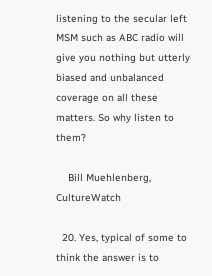listening to the secular left MSM such as ABC radio will give you nothing but utterly biased and unbalanced coverage on all these matters. So why listen to them?

    Bill Muehlenberg, CultureWatch

  20. Yes, typical of some to think the answer is to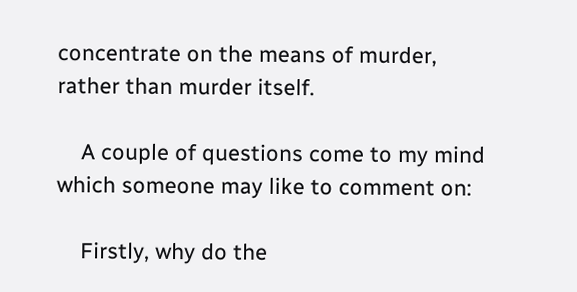concentrate on the means of murder, rather than murder itself.

    A couple of questions come to my mind which someone may like to comment on:

    Firstly, why do the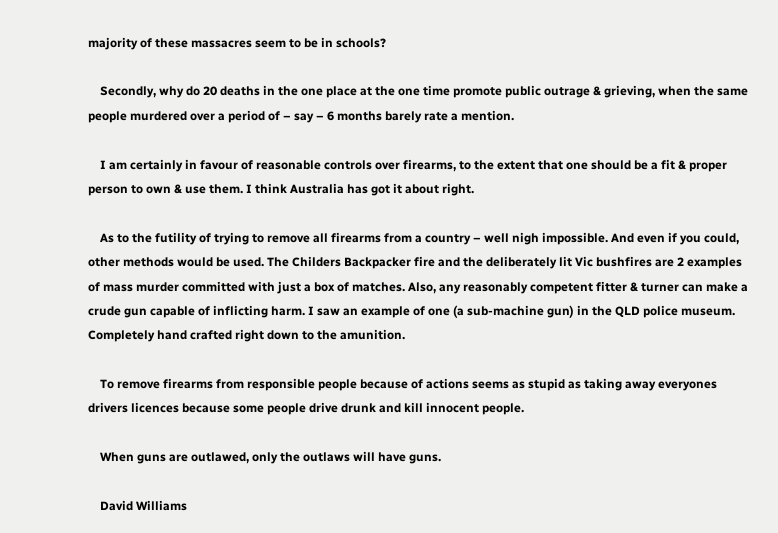majority of these massacres seem to be in schools?

    Secondly, why do 20 deaths in the one place at the one time promote public outrage & grieving, when the same people murdered over a period of – say – 6 months barely rate a mention.

    I am certainly in favour of reasonable controls over firearms, to the extent that one should be a fit & proper person to own & use them. I think Australia has got it about right.

    As to the futility of trying to remove all firearms from a country – well nigh impossible. And even if you could, other methods would be used. The Childers Backpacker fire and the deliberately lit Vic bushfires are 2 examples of mass murder committed with just a box of matches. Also, any reasonably competent fitter & turner can make a crude gun capable of inflicting harm. I saw an example of one (a sub-machine gun) in the QLD police museum. Completely hand crafted right down to the amunition.

    To remove firearms from responsible people because of actions seems as stupid as taking away everyones drivers licences because some people drive drunk and kill innocent people.

    When guns are outlawed, only the outlaws will have guns.

    David Williams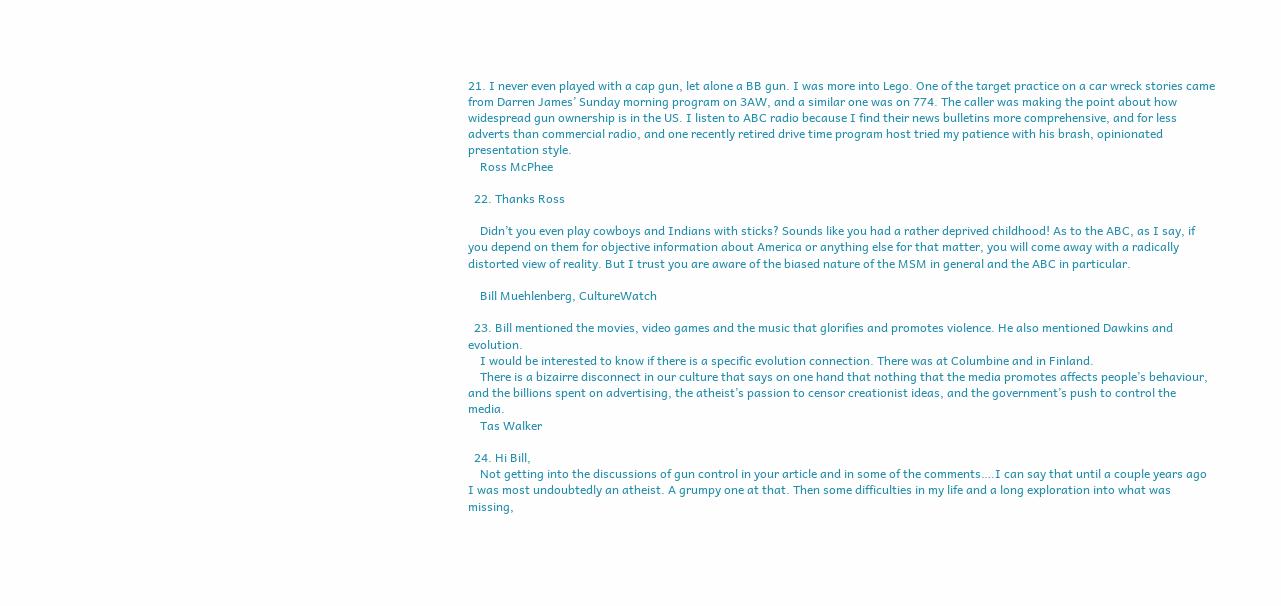21. I never even played with a cap gun, let alone a BB gun. I was more into Lego. One of the target practice on a car wreck stories came from Darren James’ Sunday morning program on 3AW, and a similar one was on 774. The caller was making the point about how widespread gun ownership is in the US. I listen to ABC radio because I find their news bulletins more comprehensive, and for less adverts than commercial radio, and one recently retired drive time program host tried my patience with his brash, opinionated presentation style.
    Ross McPhee

  22. Thanks Ross

    Didn’t you even play cowboys and Indians with sticks? Sounds like you had a rather deprived childhood! As to the ABC, as I say, if you depend on them for objective information about America or anything else for that matter, you will come away with a radically distorted view of reality. But I trust you are aware of the biased nature of the MSM in general and the ABC in particular.

    Bill Muehlenberg, CultureWatch

  23. Bill mentioned the movies, video games and the music that glorifies and promotes violence. He also mentioned Dawkins and evolution.
    I would be interested to know if there is a specific evolution connection. There was at Columbine and in Finland.
    There is a bizairre disconnect in our culture that says on one hand that nothing that the media promotes affects people’s behaviour, and the billions spent on advertising, the atheist’s passion to censor creationist ideas, and the government’s push to control the media.
    Tas Walker

  24. Hi Bill,
    Not getting into the discussions of gun control in your article and in some of the comments….I can say that until a couple years ago I was most undoubtedly an atheist. A grumpy one at that. Then some difficulties in my life and a long exploration into what was missing,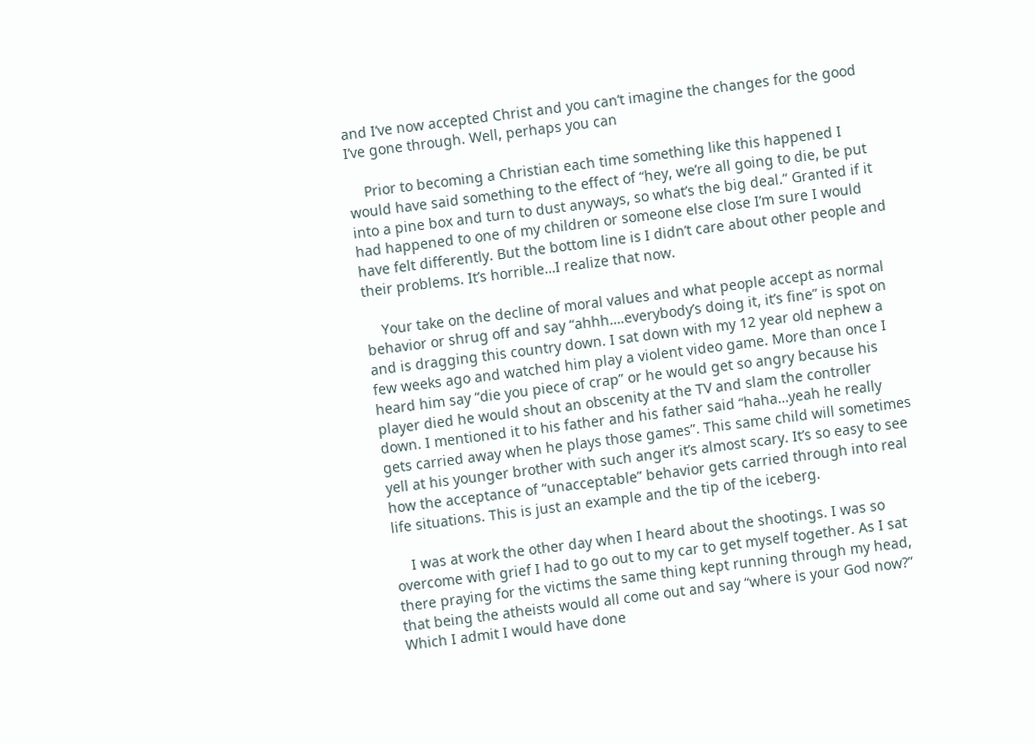and I’ve now accepted Christ and you can’t imagine the changes for the good I’ve gone through. Well, perhaps you can

    Prior to becoming a Christian each time something like this happened I would have said something to the effect of “hey, we’re all going to die, be put into a pine box and turn to dust anyways, so what’s the big deal.” Granted if it had happened to one of my children or someone else close I’m sure I would have felt differently. But the bottom line is I didn’t care about other people and their problems. It’s horrible…I realize that now.

    Your take on the decline of moral values and what people accept as normal behavior or shrug off and say “ahhh….everybody’s doing it, it’s fine” is spot on and is dragging this country down. I sat down with my 12 year old nephew a few weeks ago and watched him play a violent video game. More than once I heard him say “die you piece of crap” or he would get so angry because his player died he would shout an obscenity at the TV and slam the controller down. I mentioned it to his father and his father said “haha…yeah he really gets carried away when he plays those games”. This same child will sometimes yell at his younger brother with such anger it’s almost scary. It’s so easy to see how the acceptance of “unacceptable” behavior gets carried through into real life situations. This is just an example and the tip of the iceberg.

    I was at work the other day when I heard about the shootings. I was so overcome with grief I had to go out to my car to get myself together. As I sat there praying for the victims the same thing kept running through my head, that being the atheists would all come out and say “where is your God now?” Which I admit I would have done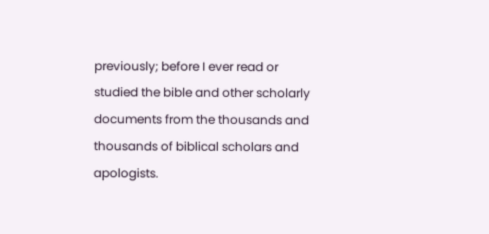previously; before I ever read or studied the bible and other scholarly documents from the thousands and thousands of biblical scholars and apologists.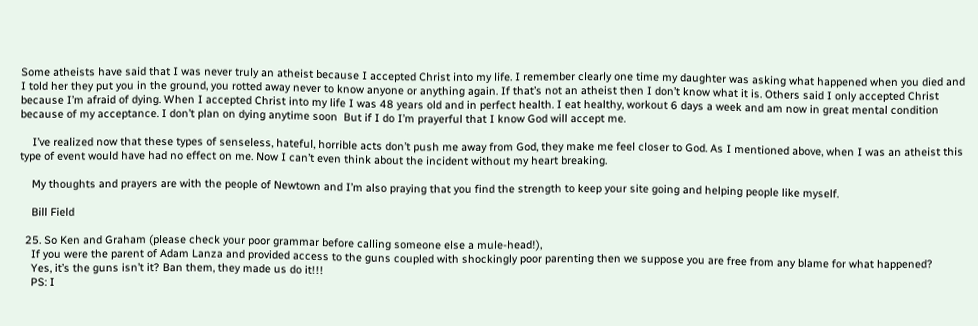Some atheists have said that I was never truly an atheist because I accepted Christ into my life. I remember clearly one time my daughter was asking what happened when you died and I told her they put you in the ground, you rotted away never to know anyone or anything again. If that’s not an atheist then I don’t know what it is. Others said I only accepted Christ because I’m afraid of dying. When I accepted Christ into my life I was 48 years old and in perfect health. I eat healthy, workout 6 days a week and am now in great mental condition because of my acceptance. I don’t plan on dying anytime soon  But if I do I’m prayerful that I know God will accept me.

    I’ve realized now that these types of senseless, hateful, horrible acts don’t push me away from God, they make me feel closer to God. As I mentioned above, when I was an atheist this type of event would have had no effect on me. Now I can’t even think about the incident without my heart breaking.

    My thoughts and prayers are with the people of Newtown and I’m also praying that you find the strength to keep your site going and helping people like myself.

    Bill Field

  25. So Ken and Graham (please check your poor grammar before calling someone else a mule-head!),
    If you were the parent of Adam Lanza and provided access to the guns coupled with shockingly poor parenting then we suppose you are free from any blame for what happened?
    Yes, it’s the guns isn’t it? Ban them, they made us do it!!!
    PS: I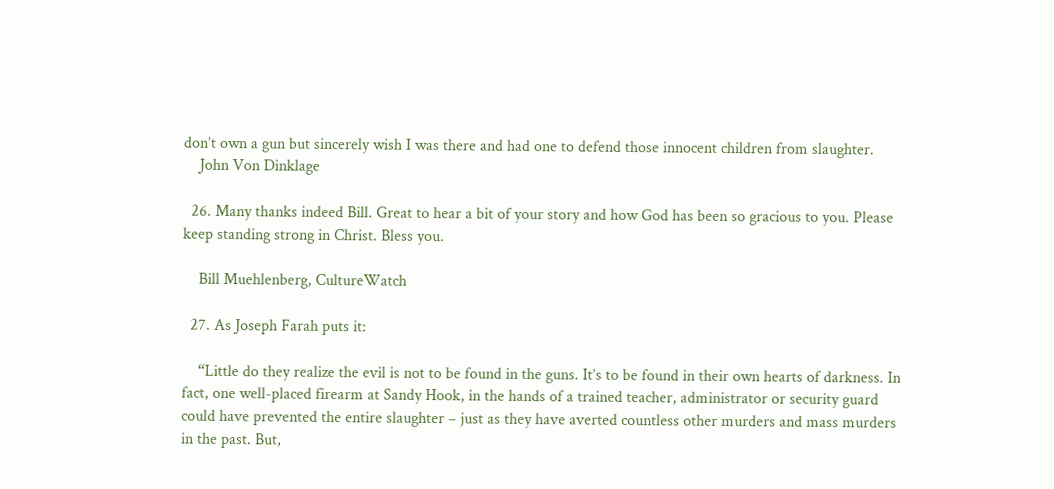don’t own a gun but sincerely wish I was there and had one to defend those innocent children from slaughter.
    John Von Dinklage

  26. Many thanks indeed Bill. Great to hear a bit of your story and how God has been so gracious to you. Please keep standing strong in Christ. Bless you.

    Bill Muehlenberg, CultureWatch

  27. As Joseph Farah puts it:

    “Little do they realize the evil is not to be found in the guns. It’s to be found in their own hearts of darkness. In fact, one well-placed firearm at Sandy Hook, in the hands of a trained teacher, administrator or security guard could have prevented the entire slaughter – just as they have averted countless other murders and mass murders in the past. But,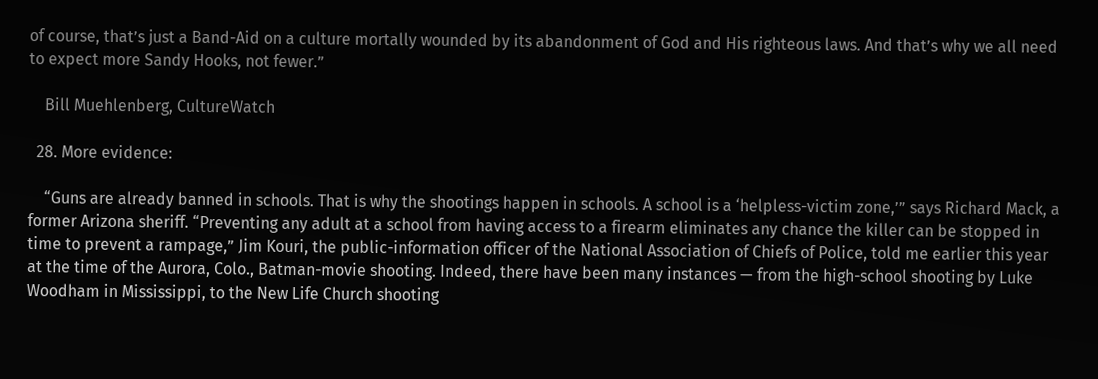of course, that’s just a Band-Aid on a culture mortally wounded by its abandonment of God and His righteous laws. And that’s why we all need to expect more Sandy Hooks, not fewer.”

    Bill Muehlenberg, CultureWatch

  28. More evidence:

    “Guns are already banned in schools. That is why the shootings happen in schools. A school is a ‘helpless-victim zone,’” says Richard Mack, a former Arizona sheriff. “Preventing any adult at a school from having access to a firearm eliminates any chance the killer can be stopped in time to prevent a rampage,” Jim Kouri, the public-information officer of the National Association of Chiefs of Police, told me earlier this year at the time of the Aurora, Colo., Batman-movie shooting. Indeed, there have been many instances — from the high-school shooting by Luke Woodham in Mississippi, to the New Life Church shooting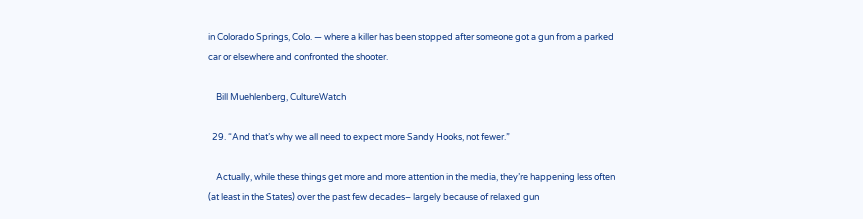in Colorado Springs, Colo. — where a killer has been stopped after someone got a gun from a parked car or elsewhere and confronted the shooter.

    Bill Muehlenberg, CultureWatch

  29. “And that’s why we all need to expect more Sandy Hooks, not fewer.”

    Actually, while these things get more and more attention in the media, they’re happening less often (at least in the States) over the past few decades– largely because of relaxed gun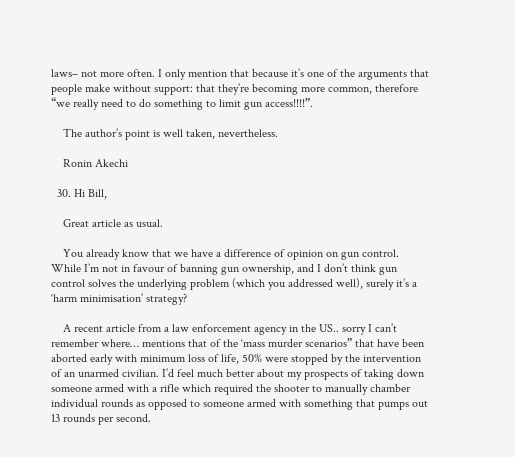laws– not more often. I only mention that because it’s one of the arguments that people make without support: that they’re becoming more common, therefore “we really need to do something to limit gun access!!!!”.

    The author’s point is well taken, nevertheless.

    Ronin Akechi

  30. Hi Bill,

    Great article as usual.

    You already know that we have a difference of opinion on gun control. While I’m not in favour of banning gun ownership, and I don’t think gun control solves the underlying problem (which you addressed well), surely it’s a ‘harm minimisation’ strategy?

    A recent article from a law enforcement agency in the US.. sorry I can’t remember where… mentions that of the ‘mass murder scenarios” that have been aborted early with minimum loss of life, 50% were stopped by the intervention of an unarmed civilian. I’d feel much better about my prospects of taking down someone armed with a rifle which required the shooter to manually chamber individual rounds as opposed to someone armed with something that pumps out 13 rounds per second.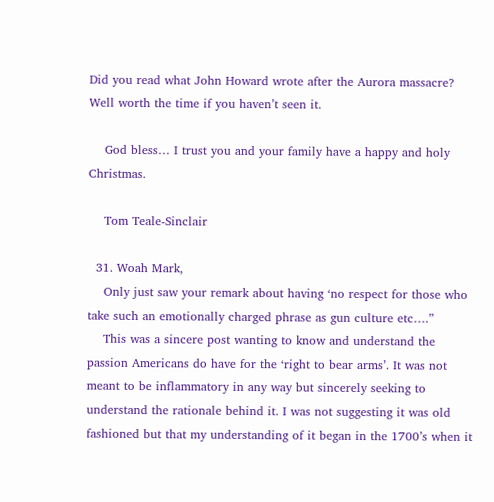Did you read what John Howard wrote after the Aurora massacre? Well worth the time if you haven’t seen it.

    God bless… I trust you and your family have a happy and holy Christmas.

    Tom Teale-Sinclair

  31. Woah Mark,
    Only just saw your remark about having ‘no respect for those who take such an emotionally charged phrase as gun culture etc….”
    This was a sincere post wanting to know and understand the passion Americans do have for the ‘right to bear arms’. It was not meant to be inflammatory in any way but sincerely seeking to understand the rationale behind it. I was not suggesting it was old fashioned but that my understanding of it began in the 1700’s when it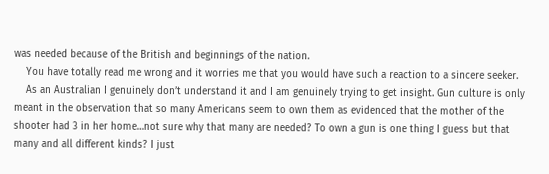was needed because of the British and beginnings of the nation.
    You have totally read me wrong and it worries me that you would have such a reaction to a sincere seeker.
    As an Australian I genuinely don’t understand it and I am genuinely trying to get insight. Gun culture is only meant in the observation that so many Americans seem to own them as evidenced that the mother of the shooter had 3 in her home…not sure why that many are needed? To own a gun is one thing I guess but that many and all different kinds? I just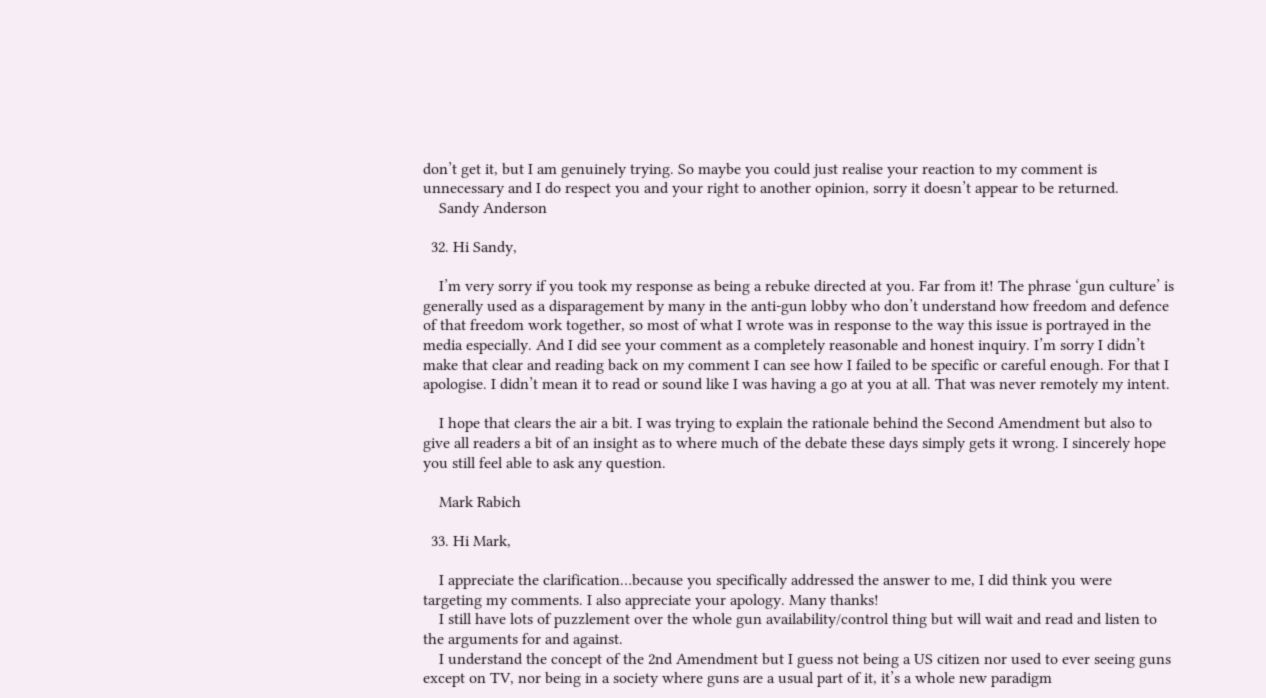don’t get it, but I am genuinely trying. So maybe you could just realise your reaction to my comment is unnecessary and I do respect you and your right to another opinion, sorry it doesn’t appear to be returned.
    Sandy Anderson

  32. Hi Sandy,

    I’m very sorry if you took my response as being a rebuke directed at you. Far from it! The phrase ‘gun culture’ is generally used as a disparagement by many in the anti-gun lobby who don’t understand how freedom and defence of that freedom work together, so most of what I wrote was in response to the way this issue is portrayed in the media especially. And I did see your comment as a completely reasonable and honest inquiry. I’m sorry I didn’t make that clear and reading back on my comment I can see how I failed to be specific or careful enough. For that I apologise. I didn’t mean it to read or sound like I was having a go at you at all. That was never remotely my intent.

    I hope that clears the air a bit. I was trying to explain the rationale behind the Second Amendment but also to give all readers a bit of an insight as to where much of the debate these days simply gets it wrong. I sincerely hope you still feel able to ask any question.

    Mark Rabich

  33. Hi Mark,

    I appreciate the clarification…because you specifically addressed the answer to me, I did think you were targeting my comments. I also appreciate your apology. Many thanks!
    I still have lots of puzzlement over the whole gun availability/control thing but will wait and read and listen to the arguments for and against.
    I understand the concept of the 2nd Amendment but I guess not being a US citizen nor used to ever seeing guns except on TV, nor being in a society where guns are a usual part of it, it’s a whole new paradigm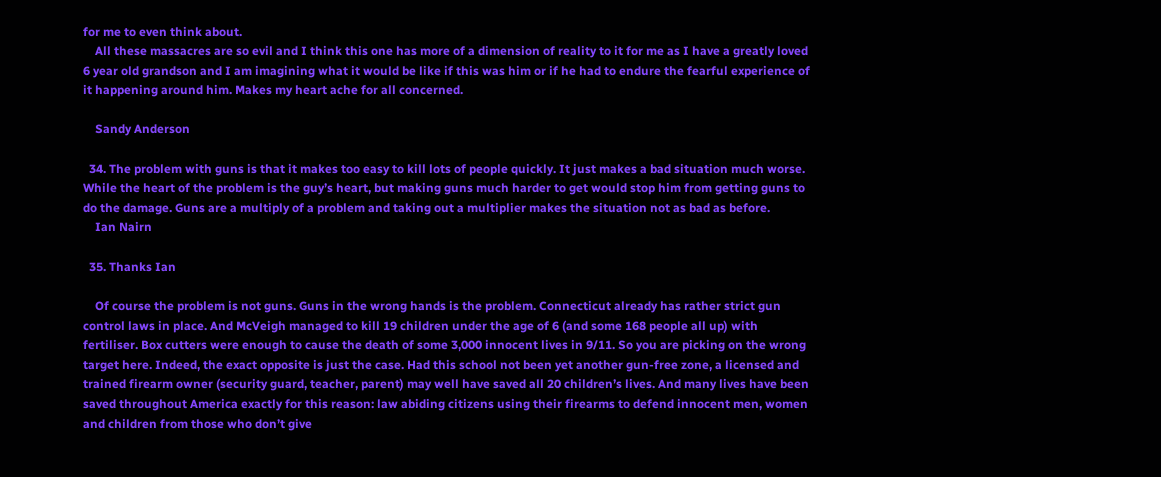for me to even think about.
    All these massacres are so evil and I think this one has more of a dimension of reality to it for me as I have a greatly loved 6 year old grandson and I am imagining what it would be like if this was him or if he had to endure the fearful experience of it happening around him. Makes my heart ache for all concerned.

    Sandy Anderson

  34. The problem with guns is that it makes too easy to kill lots of people quickly. It just makes a bad situation much worse. While the heart of the problem is the guy’s heart, but making guns much harder to get would stop him from getting guns to do the damage. Guns are a multiply of a problem and taking out a multiplier makes the situation not as bad as before.
    Ian Nairn

  35. Thanks Ian

    Of course the problem is not guns. Guns in the wrong hands is the problem. Connecticut already has rather strict gun control laws in place. And McVeigh managed to kill 19 children under the age of 6 (and some 168 people all up) with fertiliser. Box cutters were enough to cause the death of some 3,000 innocent lives in 9/11. So you are picking on the wrong target here. Indeed, the exact opposite is just the case. Had this school not been yet another gun-free zone, a licensed and trained firearm owner (security guard, teacher, parent) may well have saved all 20 children’s lives. And many lives have been saved throughout America exactly for this reason: law abiding citizens using their firearms to defend innocent men, women and children from those who don’t give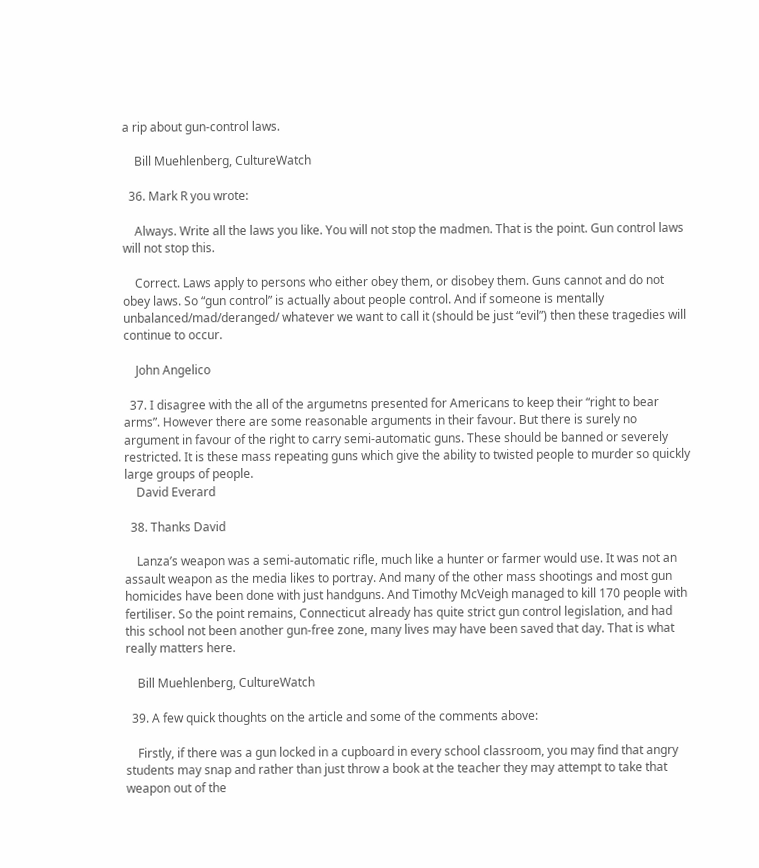a rip about gun-control laws.

    Bill Muehlenberg, CultureWatch

  36. Mark R you wrote:

    Always. Write all the laws you like. You will not stop the madmen. That is the point. Gun control laws will not stop this.

    Correct. Laws apply to persons who either obey them, or disobey them. Guns cannot and do not obey laws. So “gun control” is actually about people control. And if someone is mentally unbalanced/mad/deranged/ whatever we want to call it (should be just “evil”) then these tragedies will continue to occur.

    John Angelico

  37. I disagree with the all of the argumetns presented for Americans to keep their “right to bear arms”. However there are some reasonable arguments in their favour. But there is surely no argument in favour of the right to carry semi-automatic guns. These should be banned or severely restricted. It is these mass repeating guns which give the ability to twisted people to murder so quickly large groups of people.
    David Everard

  38. Thanks David

    Lanza’s weapon was a semi-automatic rifle, much like a hunter or farmer would use. It was not an assault weapon as the media likes to portray. And many of the other mass shootings and most gun homicides have been done with just handguns. And Timothy McVeigh managed to kill 170 people with fertiliser. So the point remains, Connecticut already has quite strict gun control legislation, and had this school not been another gun-free zone, many lives may have been saved that day. That is what really matters here.

    Bill Muehlenberg, CultureWatch

  39. A few quick thoughts on the article and some of the comments above:

    Firstly, if there was a gun locked in a cupboard in every school classroom, you may find that angry students may snap and rather than just throw a book at the teacher they may attempt to take that weapon out of the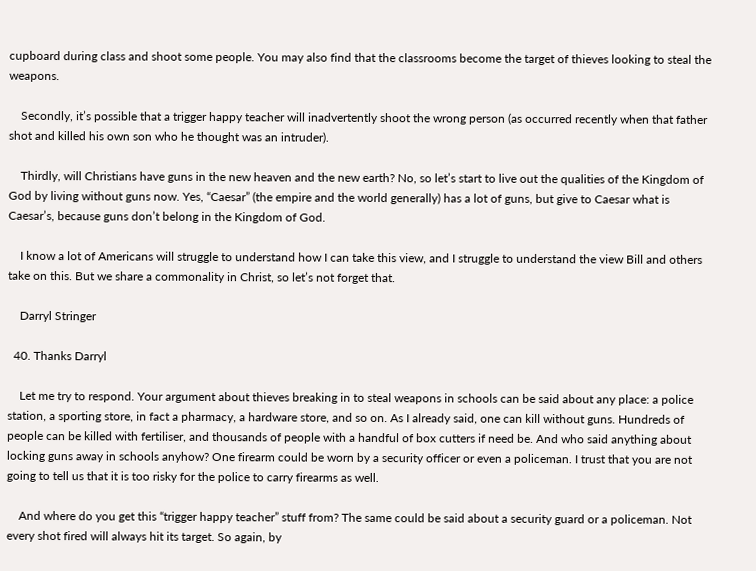cupboard during class and shoot some people. You may also find that the classrooms become the target of thieves looking to steal the weapons.

    Secondly, it’s possible that a trigger happy teacher will inadvertently shoot the wrong person (as occurred recently when that father shot and killed his own son who he thought was an intruder).

    Thirdly, will Christians have guns in the new heaven and the new earth? No, so let’s start to live out the qualities of the Kingdom of God by living without guns now. Yes, “Caesar” (the empire and the world generally) has a lot of guns, but give to Caesar what is Caesar’s, because guns don’t belong in the Kingdom of God.

    I know a lot of Americans will struggle to understand how I can take this view, and I struggle to understand the view Bill and others take on this. But we share a commonality in Christ, so let’s not forget that.

    Darryl Stringer

  40. Thanks Darryl

    Let me try to respond. Your argument about thieves breaking in to steal weapons in schools can be said about any place: a police station, a sporting store, in fact a pharmacy, a hardware store, and so on. As I already said, one can kill without guns. Hundreds of people can be killed with fertiliser, and thousands of people with a handful of box cutters if need be. And who said anything about locking guns away in schools anyhow? One firearm could be worn by a security officer or even a policeman. I trust that you are not going to tell us that it is too risky for the police to carry firearms as well.

    And where do you get this “trigger happy teacher” stuff from? The same could be said about a security guard or a policeman. Not every shot fired will always hit its target. So again, by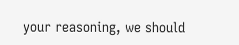your reasoning, we should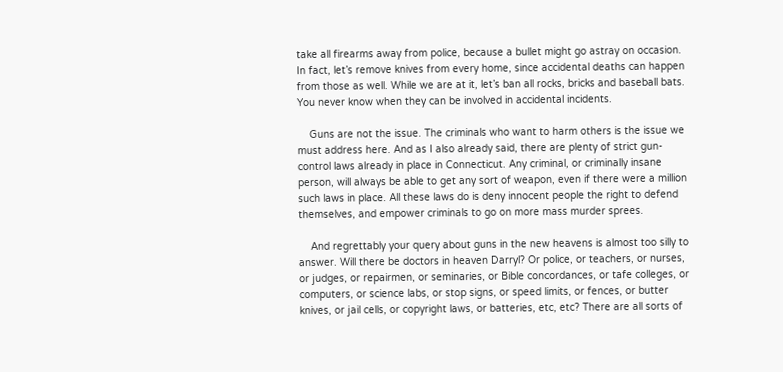take all firearms away from police, because a bullet might go astray on occasion. In fact, let’s remove knives from every home, since accidental deaths can happen from those as well. While we are at it, let’s ban all rocks, bricks and baseball bats. You never know when they can be involved in accidental incidents.

    Guns are not the issue. The criminals who want to harm others is the issue we must address here. And as I also already said, there are plenty of strict gun-control laws already in place in Connecticut. Any criminal, or criminally insane person, will always be able to get any sort of weapon, even if there were a million such laws in place. All these laws do is deny innocent people the right to defend themselves, and empower criminals to go on more mass murder sprees.

    And regrettably your query about guns in the new heavens is almost too silly to answer. Will there be doctors in heaven Darryl? Or police, or teachers, or nurses, or judges, or repairmen, or seminaries, or Bible concordances, or tafe colleges, or computers, or science labs, or stop signs, or speed limits, or fences, or butter knives, or jail cells, or copyright laws, or batteries, etc, etc? There are all sorts of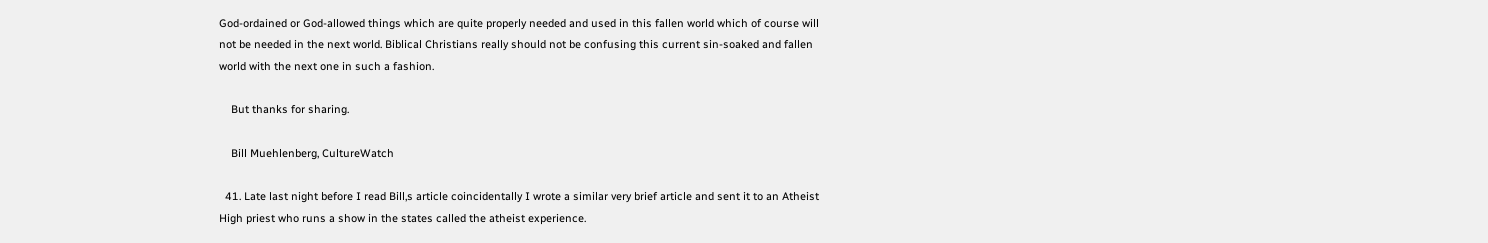God-ordained or God-allowed things which are quite properly needed and used in this fallen world which of course will not be needed in the next world. Biblical Christians really should not be confusing this current sin-soaked and fallen world with the next one in such a fashion.

    But thanks for sharing.

    Bill Muehlenberg, CultureWatch

  41. Late last night before I read Bill,s article coincidentally I wrote a similar very brief article and sent it to an Atheist High priest who runs a show in the states called the atheist experience.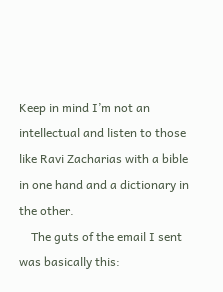Keep in mind I’m not an intellectual and listen to those like Ravi Zacharias with a bible in one hand and a dictionary in the other.
    The guts of the email I sent was basically this: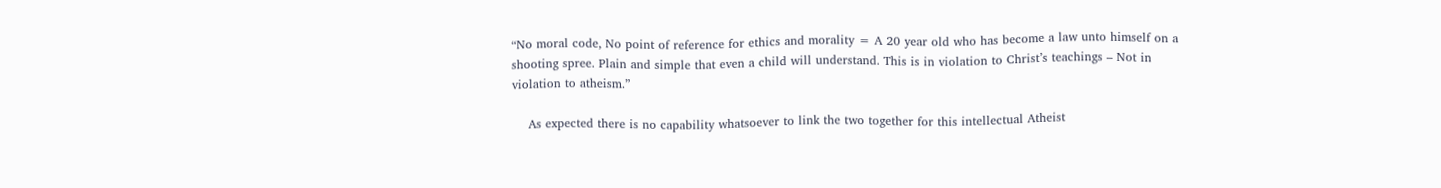“No moral code, No point of reference for ethics and morality = A 20 year old who has become a law unto himself on a shooting spree. Plain and simple that even a child will understand. This is in violation to Christ’s teachings – Not in violation to atheism.”

    As expected there is no capability whatsoever to link the two together for this intellectual Atheist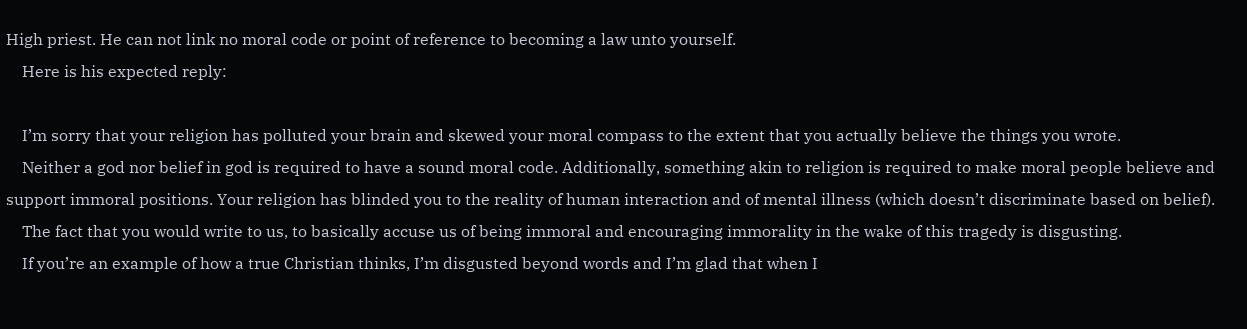High priest. He can not link no moral code or point of reference to becoming a law unto yourself.
    Here is his expected reply:

    I’m sorry that your religion has polluted your brain and skewed your moral compass to the extent that you actually believe the things you wrote.
    Neither a god nor belief in god is required to have a sound moral code. Additionally, something akin to religion is required to make moral people believe and support immoral positions. Your religion has blinded you to the reality of human interaction and of mental illness (which doesn’t discriminate based on belief).
    The fact that you would write to us, to basically accuse us of being immoral and encouraging immorality in the wake of this tragedy is disgusting.
    If you’re an example of how a true Christian thinks, I’m disgusted beyond words and I’m glad that when I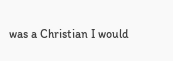was a Christian I would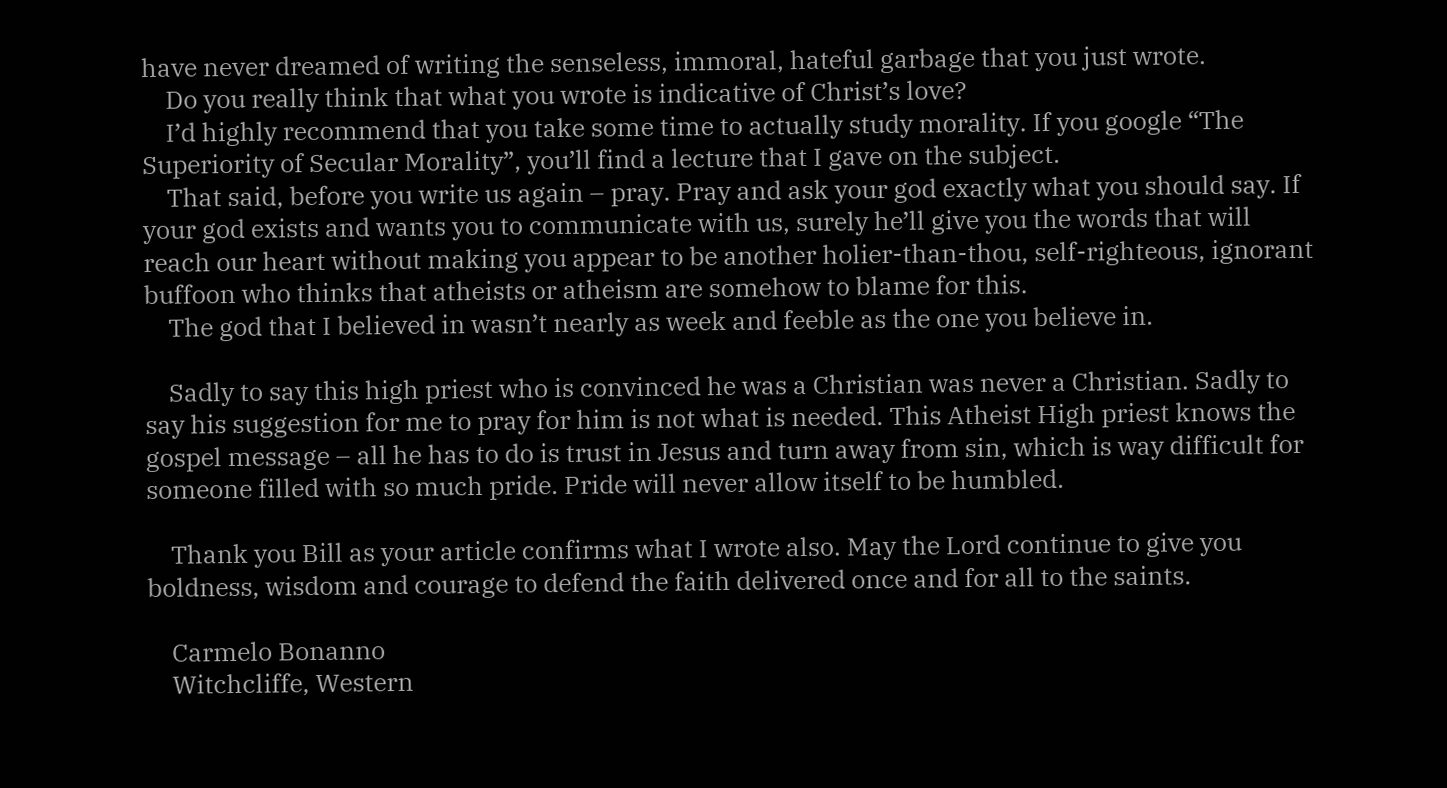have never dreamed of writing the senseless, immoral, hateful garbage that you just wrote.
    Do you really think that what you wrote is indicative of Christ’s love?
    I’d highly recommend that you take some time to actually study morality. If you google “The Superiority of Secular Morality”, you’ll find a lecture that I gave on the subject.
    That said, before you write us again – pray. Pray and ask your god exactly what you should say. If your god exists and wants you to communicate with us, surely he’ll give you the words that will reach our heart without making you appear to be another holier-than-thou, self-righteous, ignorant buffoon who thinks that atheists or atheism are somehow to blame for this.
    The god that I believed in wasn’t nearly as week and feeble as the one you believe in.

    Sadly to say this high priest who is convinced he was a Christian was never a Christian. Sadly to say his suggestion for me to pray for him is not what is needed. This Atheist High priest knows the gospel message – all he has to do is trust in Jesus and turn away from sin, which is way difficult for someone filled with so much pride. Pride will never allow itself to be humbled.

    Thank you Bill as your article confirms what I wrote also. May the Lord continue to give you boldness, wisdom and courage to defend the faith delivered once and for all to the saints.

    Carmelo Bonanno
    Witchcliffe, Western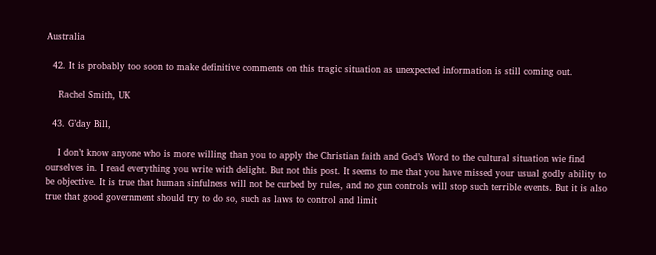Australia

  42. It is probably too soon to make definitive comments on this tragic situation as unexpected information is still coming out.

    Rachel Smith, UK

  43. G’day Bill,

    I don’t know anyone who is more willing than you to apply the Christian faith and God’s Word to the cultural situation wie find ourselves in. I read everything you write with delight. But not this post. It seems to me that you have missed your usual godly ability to be objective. It is true that human sinfulness will not be curbed by rules, and no gun controls will stop such terrible events. But it is also true that good government should try to do so, such as laws to control and limit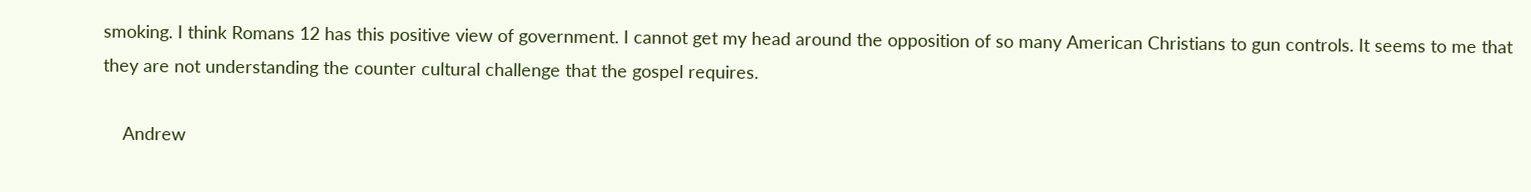smoking. I think Romans 12 has this positive view of government. I cannot get my head around the opposition of so many American Christians to gun controls. It seems to me that they are not understanding the counter cultural challenge that the gospel requires.

    Andrew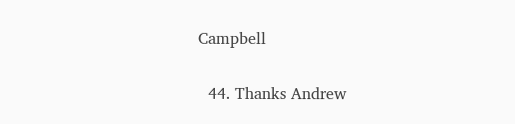Campbell

  44. Thanks Andrew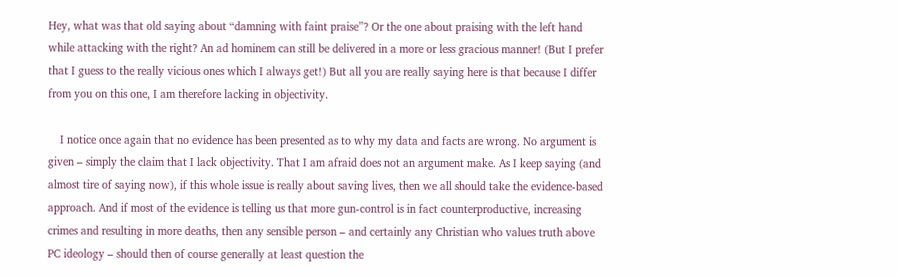Hey, what was that old saying about “damning with faint praise”? Or the one about praising with the left hand while attacking with the right? An ad hominem can still be delivered in a more or less gracious manner! (But I prefer that I guess to the really vicious ones which I always get!) But all you are really saying here is that because I differ from you on this one, I am therefore lacking in objectivity.

    I notice once again that no evidence has been presented as to why my data and facts are wrong. No argument is given – simply the claim that I lack objectivity. That I am afraid does not an argument make. As I keep saying (and almost tire of saying now), if this whole issue is really about saving lives, then we all should take the evidence-based approach. And if most of the evidence is telling us that more gun-control is in fact counterproductive, increasing crimes and resulting in more deaths, then any sensible person – and certainly any Christian who values truth above PC ideology – should then of course generally at least question the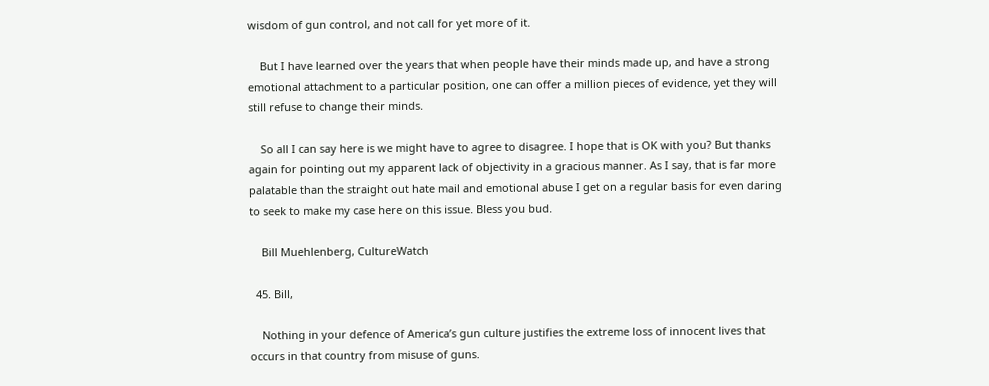wisdom of gun control, and not call for yet more of it.

    But I have learned over the years that when people have their minds made up, and have a strong emotional attachment to a particular position, one can offer a million pieces of evidence, yet they will still refuse to change their minds.

    So all I can say here is we might have to agree to disagree. I hope that is OK with you? But thanks again for pointing out my apparent lack of objectivity in a gracious manner. As I say, that is far more palatable than the straight out hate mail and emotional abuse I get on a regular basis for even daring to seek to make my case here on this issue. Bless you bud.

    Bill Muehlenberg, CultureWatch

  45. Bill,

    Nothing in your defence of America’s gun culture justifies the extreme loss of innocent lives that occurs in that country from misuse of guns.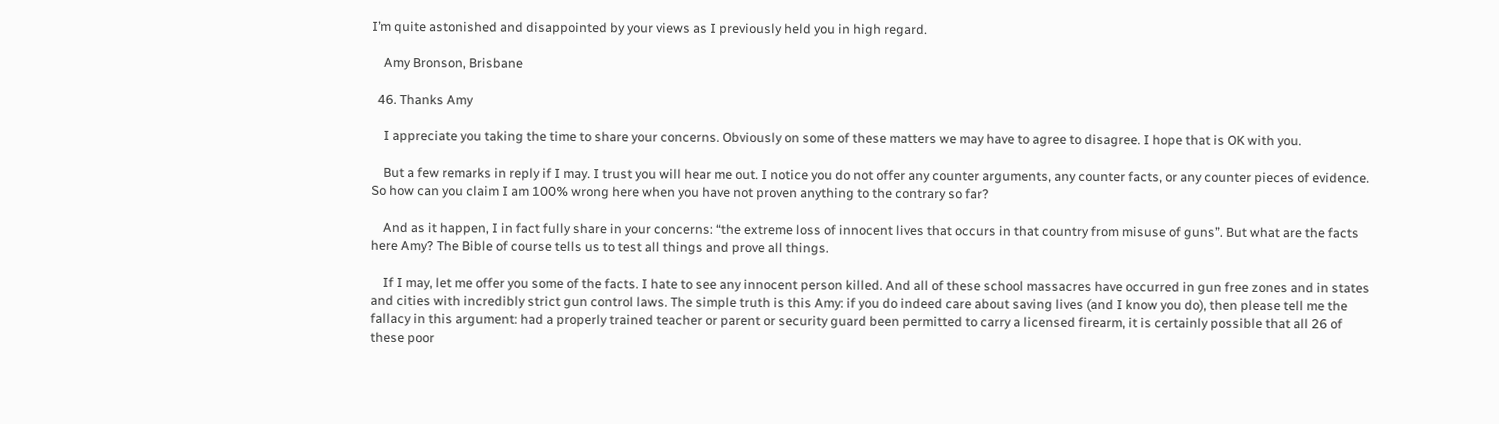I’m quite astonished and disappointed by your views as I previously held you in high regard.

    Amy Bronson, Brisbane

  46. Thanks Amy

    I appreciate you taking the time to share your concerns. Obviously on some of these matters we may have to agree to disagree. I hope that is OK with you.

    But a few remarks in reply if I may. I trust you will hear me out. I notice you do not offer any counter arguments, any counter facts, or any counter pieces of evidence. So how can you claim I am 100% wrong here when you have not proven anything to the contrary so far?

    And as it happen, I in fact fully share in your concerns: “the extreme loss of innocent lives that occurs in that country from misuse of guns”. But what are the facts here Amy? The Bible of course tells us to test all things and prove all things.

    If I may, let me offer you some of the facts. I hate to see any innocent person killed. And all of these school massacres have occurred in gun free zones and in states and cities with incredibly strict gun control laws. The simple truth is this Amy: if you do indeed care about saving lives (and I know you do), then please tell me the fallacy in this argument: had a properly trained teacher or parent or security guard been permitted to carry a licensed firearm, it is certainly possible that all 26 of these poor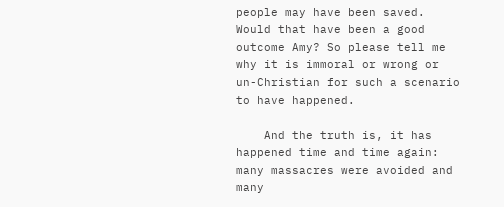people may have been saved. Would that have been a good outcome Amy? So please tell me why it is immoral or wrong or un-Christian for such a scenario to have happened.

    And the truth is, it has happened time and time again: many massacres were avoided and many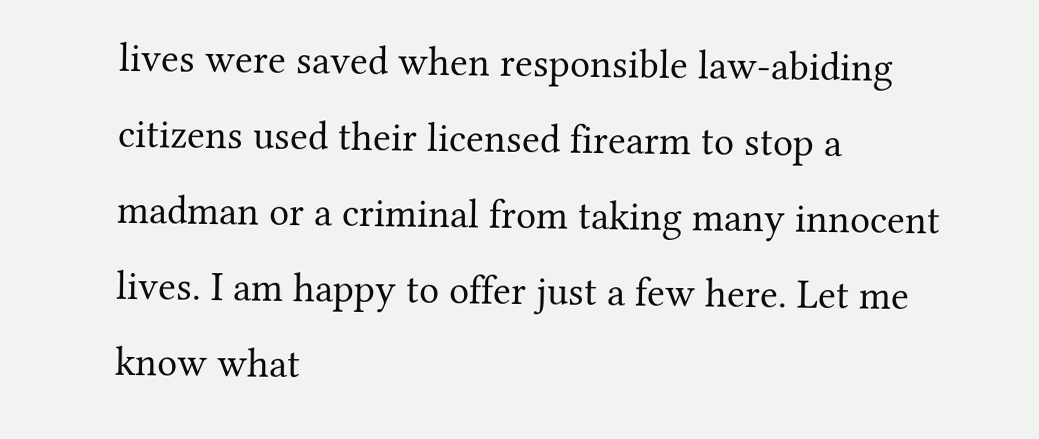lives were saved when responsible law-abiding citizens used their licensed firearm to stop a madman or a criminal from taking many innocent lives. I am happy to offer just a few here. Let me know what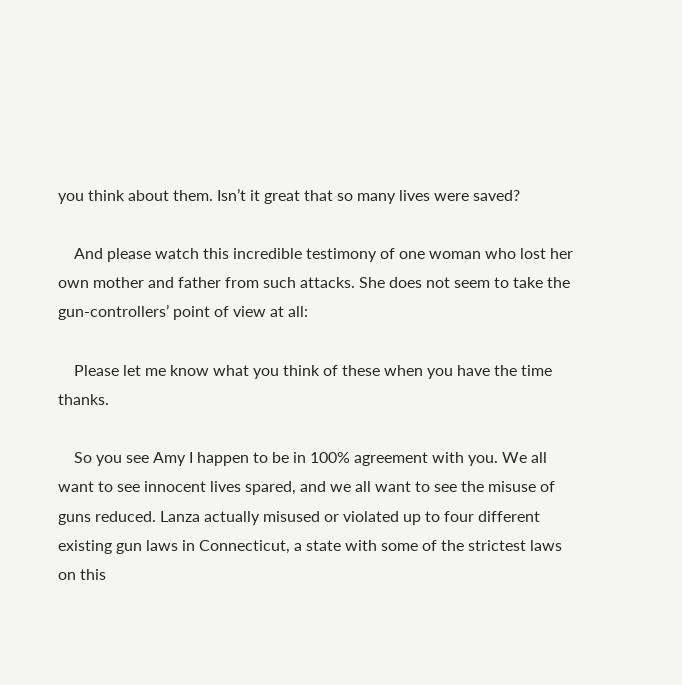you think about them. Isn’t it great that so many lives were saved?

    And please watch this incredible testimony of one woman who lost her own mother and father from such attacks. She does not seem to take the gun-controllers’ point of view at all:

    Please let me know what you think of these when you have the time thanks.

    So you see Amy I happen to be in 100% agreement with you. We all want to see innocent lives spared, and we all want to see the misuse of guns reduced. Lanza actually misused or violated up to four different existing gun laws in Connecticut, a state with some of the strictest laws on this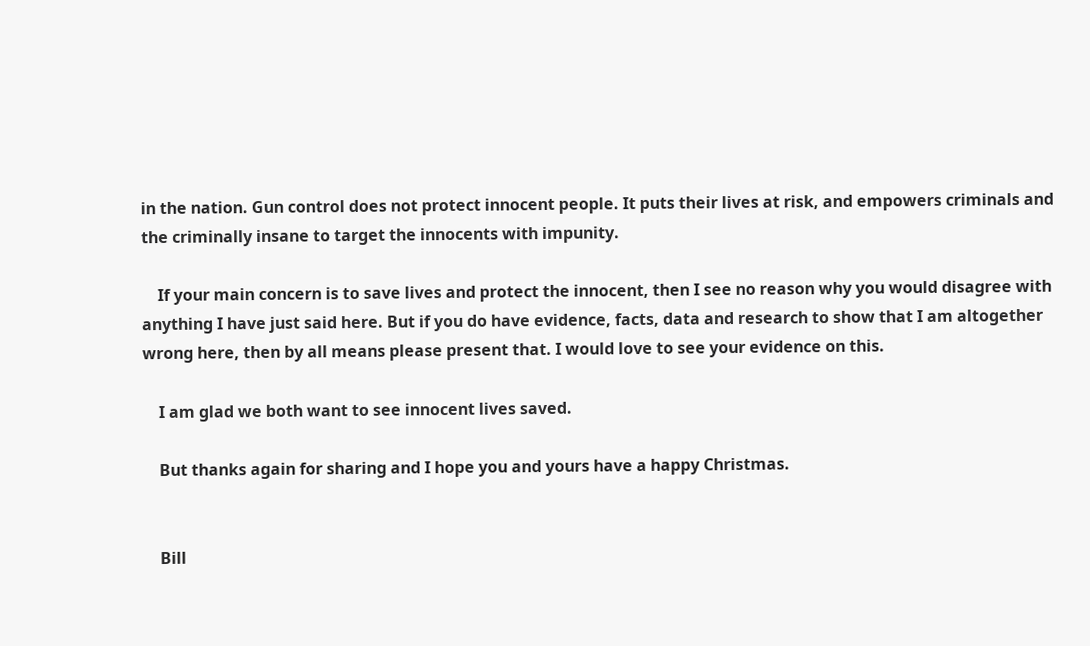in the nation. Gun control does not protect innocent people. It puts their lives at risk, and empowers criminals and the criminally insane to target the innocents with impunity.

    If your main concern is to save lives and protect the innocent, then I see no reason why you would disagree with anything I have just said here. But if you do have evidence, facts, data and research to show that I am altogether wrong here, then by all means please present that. I would love to see your evidence on this.

    I am glad we both want to see innocent lives saved.

    But thanks again for sharing and I hope you and yours have a happy Christmas.


    Bill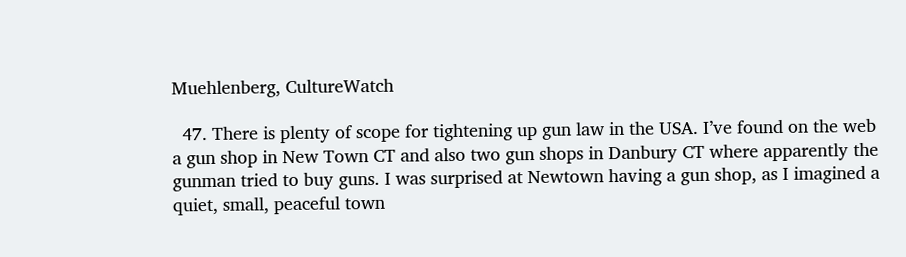Muehlenberg, CultureWatch

  47. There is plenty of scope for tightening up gun law in the USA. I’ve found on the web a gun shop in New Town CT and also two gun shops in Danbury CT where apparently the gunman tried to buy guns. I was surprised at Newtown having a gun shop, as I imagined a quiet, small, peaceful town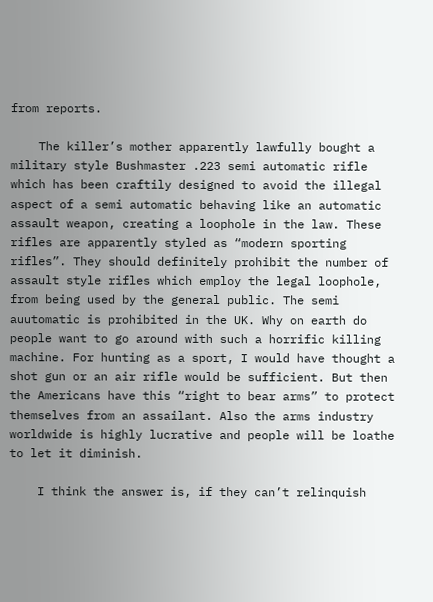from reports.

    The killer’s mother apparently lawfully bought a military style Bushmaster .223 semi automatic rifle which has been craftily designed to avoid the illegal aspect of a semi automatic behaving like an automatic assault weapon, creating a loophole in the law. These rifles are apparently styled as “modern sporting rifles”. They should definitely prohibit the number of assault style rifles which employ the legal loophole, from being used by the general public. The semi auutomatic is prohibited in the UK. Why on earth do people want to go around with such a horrific killing machine. For hunting as a sport, I would have thought a shot gun or an air rifle would be sufficient. But then the Americans have this “right to bear arms” to protect themselves from an assailant. Also the arms industry worldwide is highly lucrative and people will be loathe to let it diminish.

    I think the answer is, if they can’t relinquish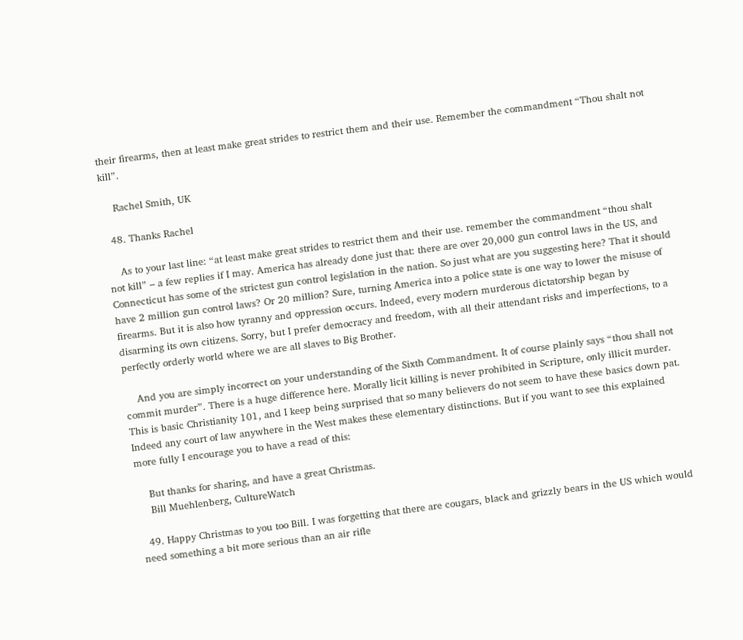their firearms, then at least make great strides to restrict them and their use. Remember the commandment “Thou shalt not kill”.

    Rachel Smith, UK

  48. Thanks Rachel

    As to your last line: “at least make great strides to restrict them and their use. remember the commandment “thou shalt not kill” – a few replies if I may. America has already done just that: there are over 20,000 gun control laws in the US, and Connecticut has some of the strictest gun control legislation in the nation. So just what are you suggesting here? That it should have 2 million gun control laws? Or 20 million? Sure, turning America into a police state is one way to lower the misuse of firearms. But it is also how tyranny and oppression occurs. Indeed, every modern murderous dictatorship began by disarming its own citizens. Sorry, but I prefer democracy and freedom, with all their attendant risks and imperfections, to a perfectly orderly world where we are all slaves to Big Brother.

    And you are simply incorrect on your understanding of the Sixth Commandment. It of course plainly says “thou shall not commit murder”. There is a huge difference here. Morally licit killing is never prohibited in Scripture, only illicit murder. This is basic Christianity 101, and I keep being surprised that so many believers do not seem to have these basics down pat. Indeed any court of law anywhere in the West makes these elementary distinctions. But if you want to see this explained more fully I encourage you to have a read of this:

    But thanks for sharing, and have a great Christmas.
    Bill Muehlenberg, CultureWatch

  49. Happy Christmas to you too Bill. I was forgetting that there are cougars, black and grizzly bears in the US which would need something a bit more serious than an air rifle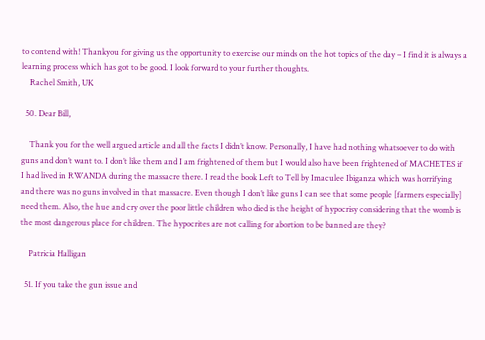to contend with! Thankyou for giving us the opportunity to exercise our minds on the hot topics of the day – I find it is always a learning process which has got to be good. I look forward to your further thoughts.
    Rachel Smith, UK

  50. Dear Bill,

    Thank you for the well argued article and all the facts I didn’t know. Personally, I have had nothing whatsoever to do with guns and don’t want to. I don’t like them and I am frightened of them but I would also have been frightened of MACHETES if I had lived in RWANDA during the massacre there. I read the book Left to Tell by Imaculee Ibiganza which was horrifying and there was no guns involved in that massacre. Even though I don’t like guns I can see that some people [farmers especially] need them. Also, the hue and cry over the poor little children who died is the height of hypocrisy considering that the womb is the most dangerous place for children. The hypocrites are not calling for abortion to be banned are they?

    Patricia Halligan

  51. If you take the gun issue and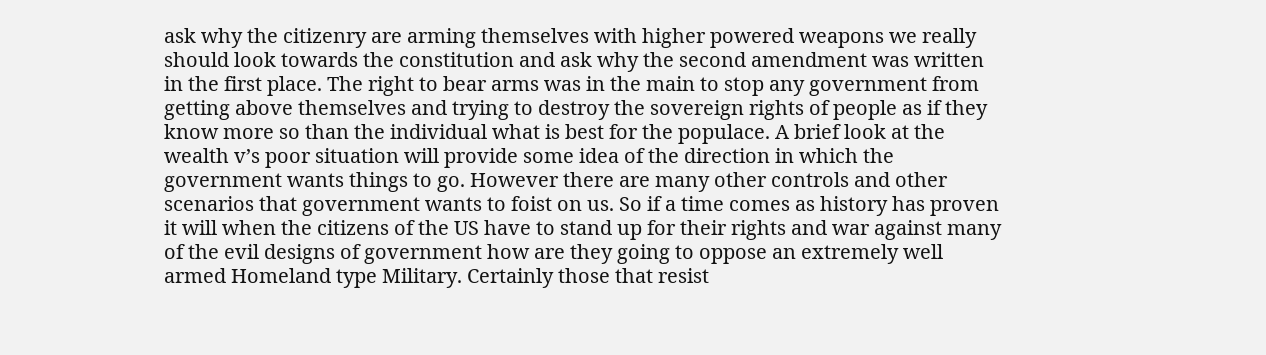ask why the citizenry are arming themselves with higher powered weapons we really should look towards the constitution and ask why the second amendment was written in the first place. The right to bear arms was in the main to stop any government from getting above themselves and trying to destroy the sovereign rights of people as if they know more so than the individual what is best for the populace. A brief look at the wealth v’s poor situation will provide some idea of the direction in which the government wants things to go. However there are many other controls and other scenarios that government wants to foist on us. So if a time comes as history has proven it will when the citizens of the US have to stand up for their rights and war against many of the evil designs of government how are they going to oppose an extremely well armed Homeland type Military. Certainly those that resist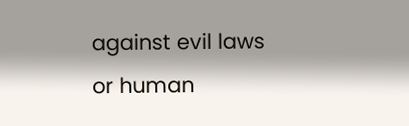against evil laws or human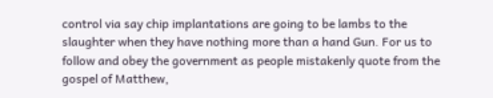control via say chip implantations are going to be lambs to the slaughter when they have nothing more than a hand Gun. For us to follow and obey the government as people mistakenly quote from the gospel of Matthew,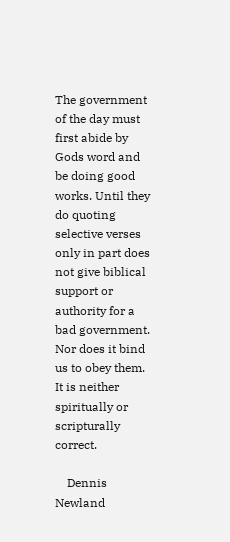The government of the day must first abide by Gods word and be doing good works. Until they do quoting selective verses only in part does not give biblical support or authority for a bad government. Nor does it bind us to obey them. It is neither spiritually or scripturally correct.

    Dennis Newland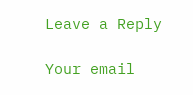Leave a Reply

Your email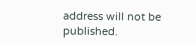address will not be published.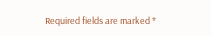Required fields are marked *